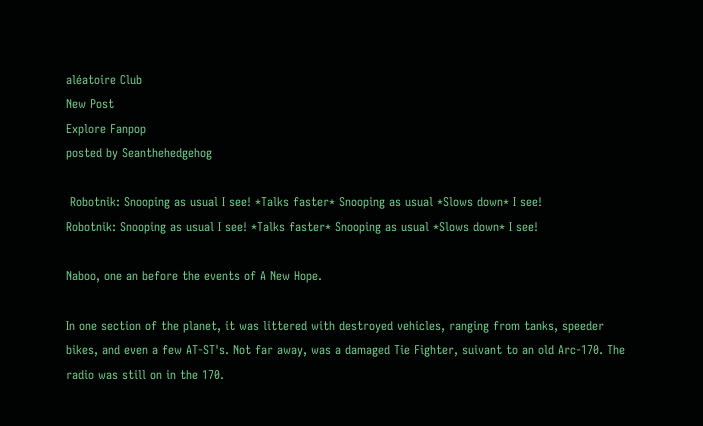aléatoire Club
New Post
Explore Fanpop
posted by Seanthehedgehog

 Robotnik: Snooping as usual I see! *Talks faster* Snooping as usual *Slows down* I see!
Robotnik: Snooping as usual I see! *Talks faster* Snooping as usual *Slows down* I see!

Naboo, one an before the events of A New Hope.

In one section of the planet, it was littered with destroyed vehicles, ranging from tanks, speeder bikes, and even a few AT-ST's. Not far away, was a damaged Tie Fighter, suivant to an old Arc-170. The radio was still on in the 170.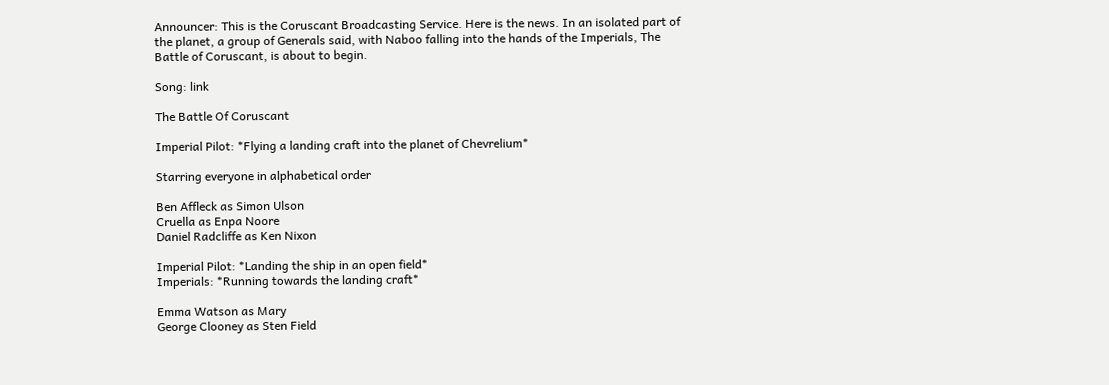Announcer: This is the Coruscant Broadcasting Service. Here is the news. In an isolated part of the planet, a group of Generals said, with Naboo falling into the hands of the Imperials, The Battle of Coruscant, is about to begin.

Song: link

The Battle Of Coruscant

Imperial Pilot: *Flying a landing craft into the planet of Chevrelium*

Starring everyone in alphabetical order

Ben Affleck as Simon Ulson
Cruella as Enpa Noore
Daniel Radcliffe as Ken Nixon

Imperial Pilot: *Landing the ship in an open field*
Imperials: *Running towards the landing craft*

Emma Watson as Mary
George Clooney as Sten Field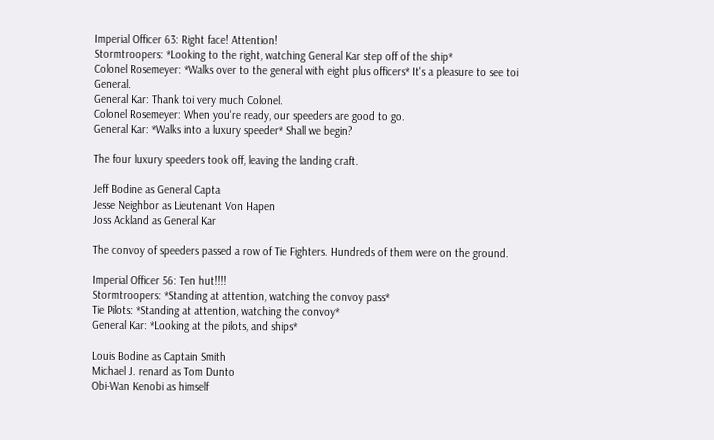Imperial Officer 63: Right face! Attention!
Stormtroopers: *Looking to the right, watching General Kar step off of the ship*
Colonel Rosemeyer: *Walks over to the general with eight plus officers* It's a pleasure to see toi General.
General Kar: Thank toi very much Colonel.
Colonel Rosemeyer: When you're ready, our speeders are good to go.
General Kar: *Walks into a luxury speeder* Shall we begin?

The four luxury speeders took off, leaving the landing craft.

Jeff Bodine as General Capta
Jesse Neighbor as Lieutenant Von Hapen
Joss Ackland as General Kar

The convoy of speeders passed a row of Tie Fighters. Hundreds of them were on the ground.

Imperial Officer 56: Ten hut!!!!
Stormtroopers: *Standing at attention, watching the convoy pass*
Tie Pilots: *Standing at attention, watching the convoy*
General Kar: *Looking at the pilots, and ships*

Louis Bodine as Captain Smith
Michael J. renard as Tom Dunto
Obi-Wan Kenobi as himself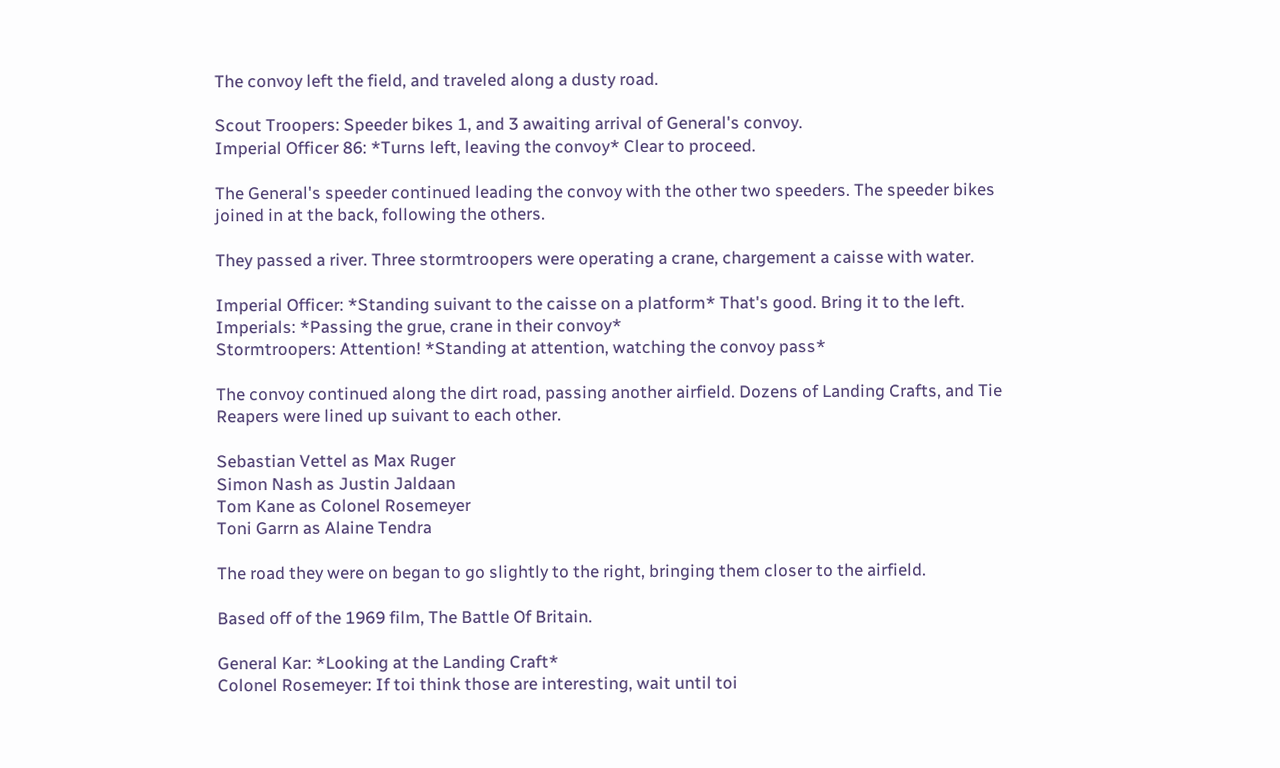The convoy left the field, and traveled along a dusty road.

Scout Troopers: Speeder bikes 1, and 3 awaiting arrival of General's convoy.
Imperial Officer 86: *Turns left, leaving the convoy* Clear to proceed.

The General's speeder continued leading the convoy with the other two speeders. The speeder bikes joined in at the back, following the others.

They passed a river. Three stormtroopers were operating a crane, chargement a caisse with water.

Imperial Officer: *Standing suivant to the caisse on a platform* That's good. Bring it to the left.
Imperials: *Passing the grue, crane in their convoy*
Stormtroopers: Attention! *Standing at attention, watching the convoy pass*

The convoy continued along the dirt road, passing another airfield. Dozens of Landing Crafts, and Tie Reapers were lined up suivant to each other.

Sebastian Vettel as Max Ruger
Simon Nash as Justin Jaldaan
Tom Kane as Colonel Rosemeyer
Toni Garrn as Alaine Tendra

The road they were on began to go slightly to the right, bringing them closer to the airfield.

Based off of the 1969 film, The Battle Of Britain.

General Kar: *Looking at the Landing Craft*
Colonel Rosemeyer: If toi think those are interesting, wait until toi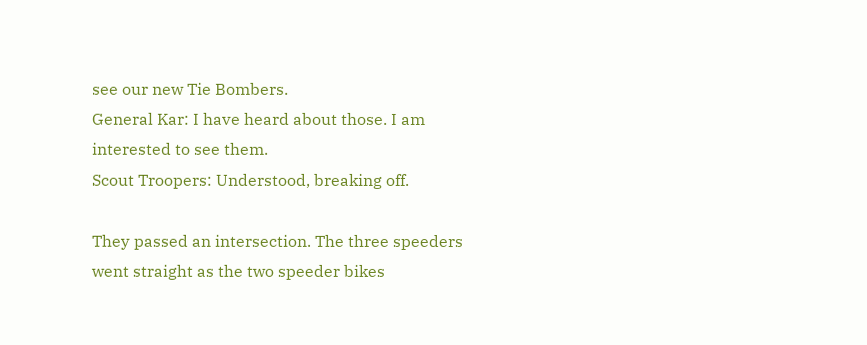see our new Tie Bombers.
General Kar: I have heard about those. I am interested to see them.
Scout Troopers: Understood, breaking off.

They passed an intersection. The three speeders went straight as the two speeder bikes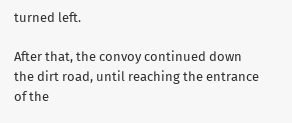turned left.

After that, the convoy continued down the dirt road, until reaching the entrance of the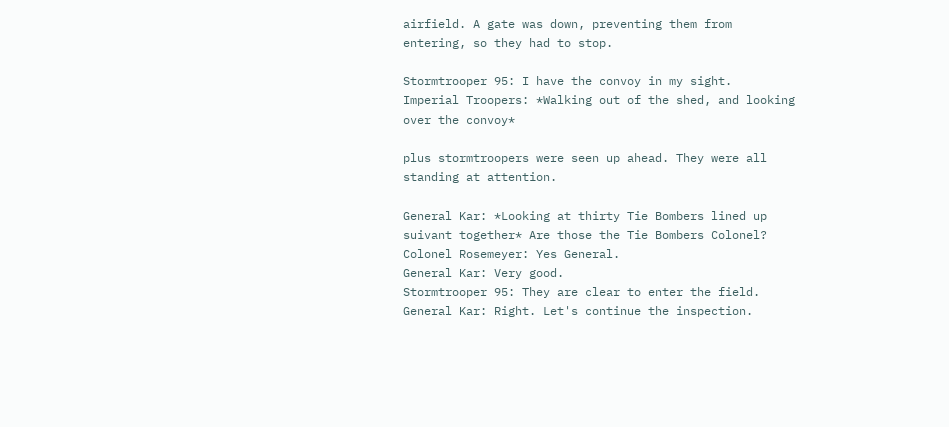airfield. A gate was down, preventing them from entering, so they had to stop.

Stormtrooper 95: I have the convoy in my sight.
Imperial Troopers: *Walking out of the shed, and looking over the convoy*

plus stormtroopers were seen up ahead. They were all standing at attention.

General Kar: *Looking at thirty Tie Bombers lined up suivant together* Are those the Tie Bombers Colonel?
Colonel Rosemeyer: Yes General.
General Kar: Very good.
Stormtrooper 95: They are clear to enter the field.
General Kar: Right. Let's continue the inspection.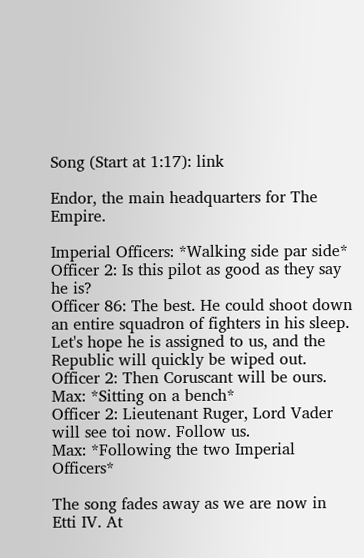Song (Start at 1:17): link

Endor, the main headquarters for The Empire.

Imperial Officers: *Walking side par side*
Officer 2: Is this pilot as good as they say he is?
Officer 86: The best. He could shoot down an entire squadron of fighters in his sleep. Let's hope he is assigned to us, and the Republic will quickly be wiped out.
Officer 2: Then Coruscant will be ours.
Max: *Sitting on a bench*
Officer 2: Lieutenant Ruger, Lord Vader will see toi now. Follow us.
Max: *Following the two Imperial Officers*

The song fades away as we are now in Etti IV. At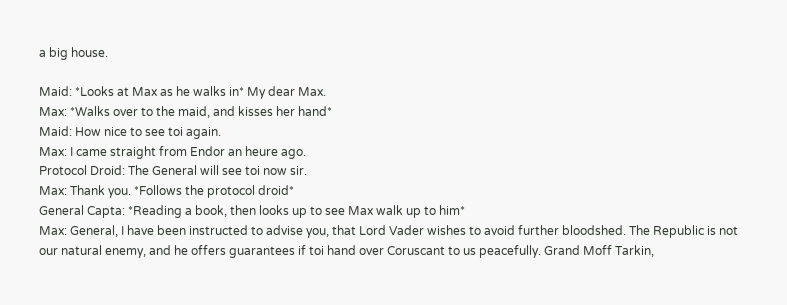a big house.

Maid: *Looks at Max as he walks in* My dear Max.
Max: *Walks over to the maid, and kisses her hand*
Maid: How nice to see toi again.
Max: I came straight from Endor an heure ago.
Protocol Droid: The General will see toi now sir.
Max: Thank you. *Follows the protocol droid*
General Capta: *Reading a book, then looks up to see Max walk up to him*
Max: General, I have been instructed to advise you, that Lord Vader wishes to avoid further bloodshed. The Republic is not our natural enemy, and he offers guarantees if toi hand over Coruscant to us peacefully. Grand Moff Tarkin,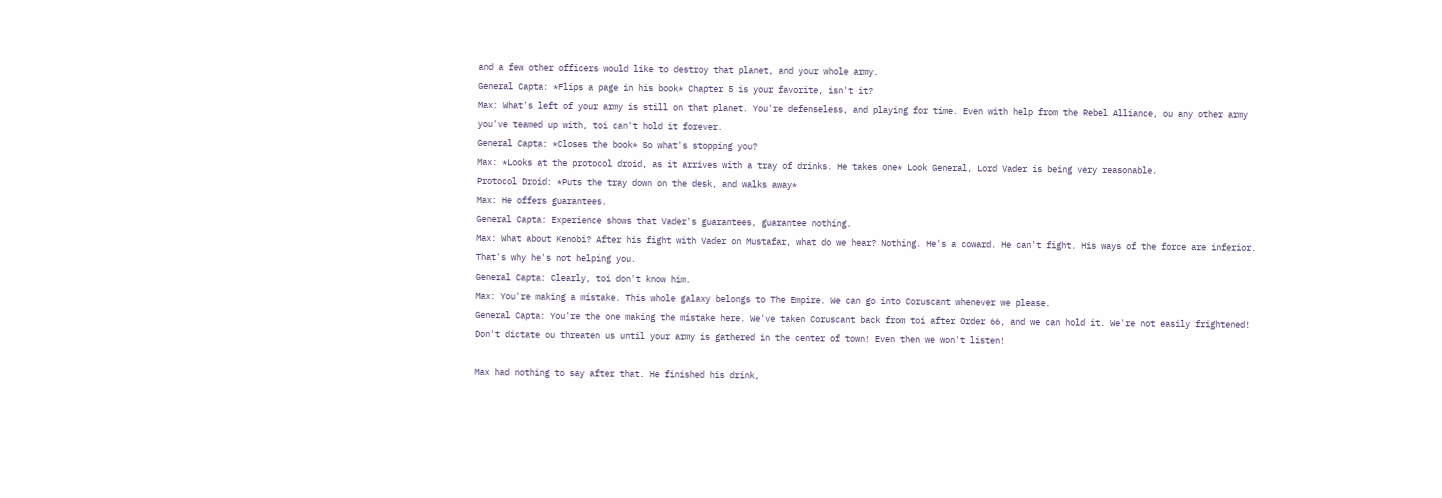and a few other officers would like to destroy that planet, and your whole army.
General Capta: *Flips a page in his book* Chapter 5 is your favorite, isn't it?
Max: What's left of your army is still on that planet. You're defenseless, and playing for time. Even with help from the Rebel Alliance, ou any other army you've teamed up with, toi can't hold it forever.
General Capta: *Closes the book* So what's stopping you?
Max: *Looks at the protocol droid, as it arrives with a tray of drinks. He takes one* Look General, Lord Vader is being very reasonable.
Protocol Droid: *Puts the tray down on the desk, and walks away*
Max: He offers guarantees.
General Capta: Experience shows that Vader's guarantees, guarantee nothing.
Max: What about Kenobi? After his fight with Vader on Mustafar, what do we hear? Nothing. He's a coward. He can't fight. His ways of the force are inferior. That's why he's not helping you.
General Capta: Clearly, toi don't know him.
Max: You're making a mistake. This whole galaxy belongs to The Empire. We can go into Coruscant whenever we please.
General Capta: You're the one making the mistake here. We've taken Coruscant back from toi after Order 66, and we can hold it. We're not easily frightened! Don't dictate ou threaten us until your army is gathered in the center of town! Even then we won't listen!

Max had nothing to say after that. He finished his drink,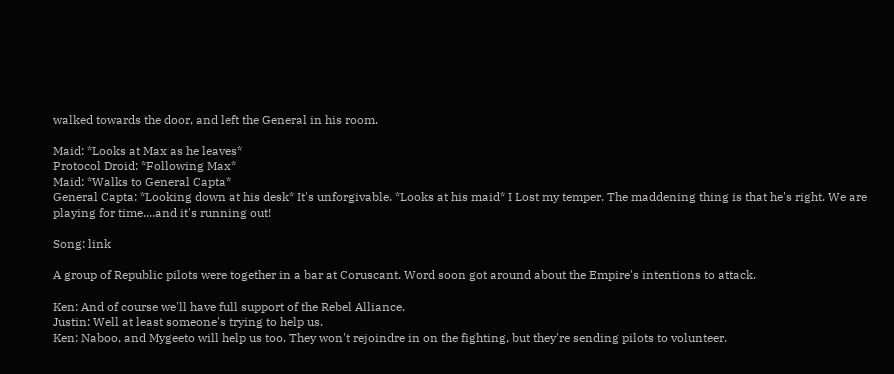walked towards the door, and left the General in his room.

Maid: *Looks at Max as he leaves*
Protocol Droid: *Following Max*
Maid: *Walks to General Capta*
General Capta: *Looking down at his desk* It's unforgivable. *Looks at his maid* I Lost my temper. The maddening thing is that he's right. We are playing for time....and it's running out!

Song: link

A group of Republic pilots were together in a bar at Coruscant. Word soon got around about the Empire's intentions to attack.

Ken: And of course we'll have full support of the Rebel Alliance.
Justin: Well at least someone's trying to help us.
Ken: Naboo, and Mygeeto will help us too. They won't rejoindre in on the fighting, but they're sending pilots to volunteer.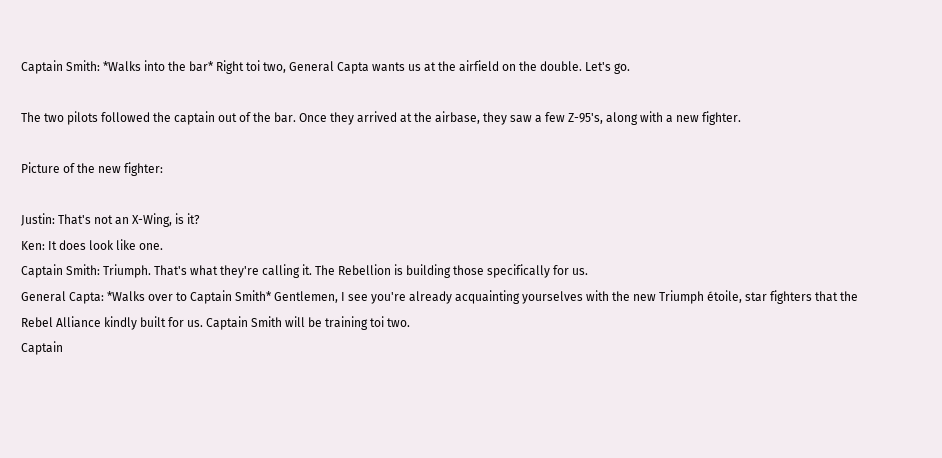Captain Smith: *Walks into the bar* Right toi two, General Capta wants us at the airfield on the double. Let's go.

The two pilots followed the captain out of the bar. Once they arrived at the airbase, they saw a few Z-95's, along with a new fighter.

Picture of the new fighter:

Justin: That's not an X-Wing, is it?
Ken: It does look like one.
Captain Smith: Triumph. That's what they're calling it. The Rebellion is building those specifically for us.
General Capta: *Walks over to Captain Smith* Gentlemen, I see you're already acquainting yourselves with the new Triumph étoile, star fighters that the Rebel Alliance kindly built for us. Captain Smith will be training toi two.
Captain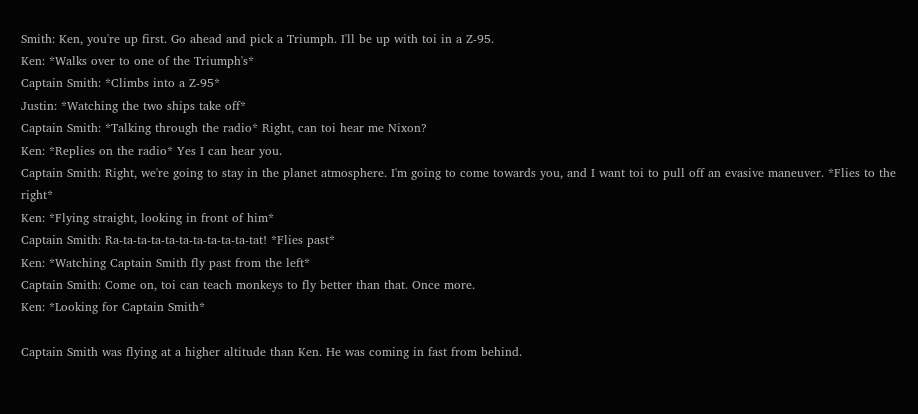Smith: Ken, you're up first. Go ahead and pick a Triumph. I'll be up with toi in a Z-95.
Ken: *Walks over to one of the Triumph's*
Captain Smith: *Climbs into a Z-95*
Justin: *Watching the two ships take off*
Captain Smith: *Talking through the radio* Right, can toi hear me Nixon?
Ken: *Replies on the radio* Yes I can hear you.
Captain Smith: Right, we're going to stay in the planet atmosphere. I'm going to come towards you, and I want toi to pull off an evasive maneuver. *Flies to the right*
Ken: *Flying straight, looking in front of him*
Captain Smith: Ra-ta-ta-ta-ta-ta-ta-ta-ta-ta-tat! *Flies past*
Ken: *Watching Captain Smith fly past from the left*
Captain Smith: Come on, toi can teach monkeys to fly better than that. Once more.
Ken: *Looking for Captain Smith*

Captain Smith was flying at a higher altitude than Ken. He was coming in fast from behind.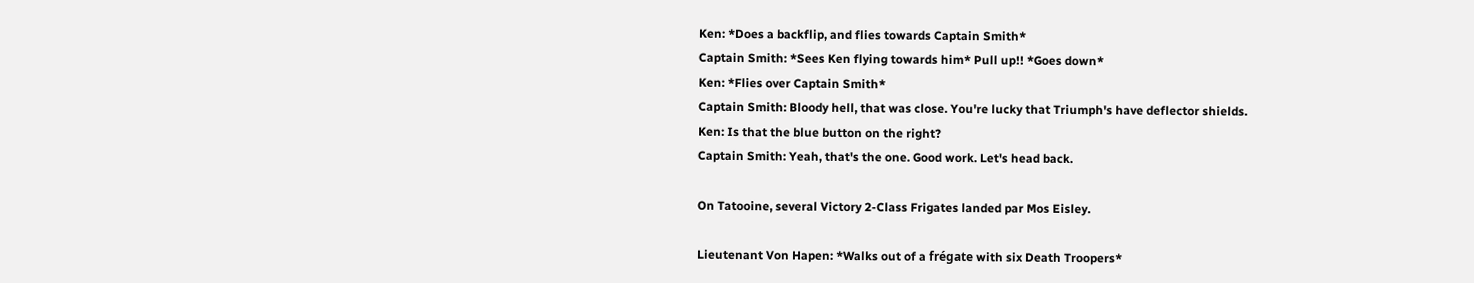Ken: *Does a backflip, and flies towards Captain Smith*
Captain Smith: *Sees Ken flying towards him* Pull up!! *Goes down*
Ken: *Flies over Captain Smith*
Captain Smith: Bloody hell, that was close. You're lucky that Triumph's have deflector shields.
Ken: Is that the blue button on the right?
Captain Smith: Yeah, that's the one. Good work. Let's head back.

On Tatooine, several Victory 2-Class Frigates landed par Mos Eisley.

Lieutenant Von Hapen: *Walks out of a frégate with six Death Troopers*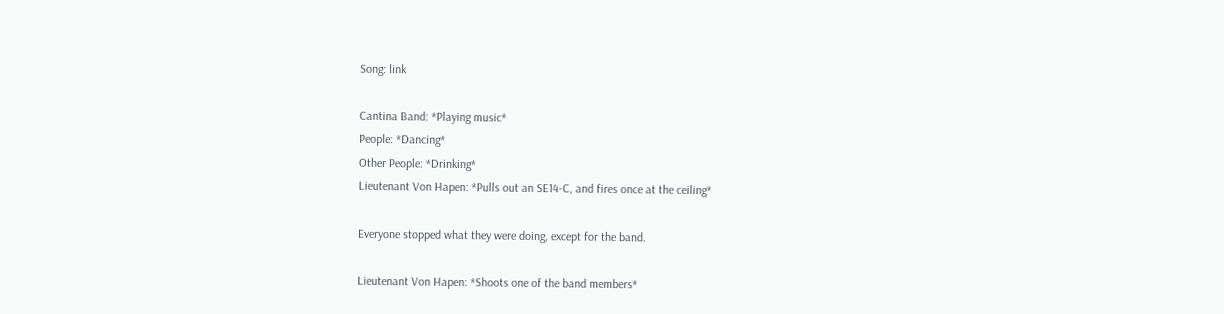Song: link

Cantina Band: *Playing music*
People: *Dancing*
Other People: *Drinking*
Lieutenant Von Hapen: *Pulls out an SE14-C, and fires once at the ceiling*

Everyone stopped what they were doing, except for the band.

Lieutenant Von Hapen: *Shoots one of the band members*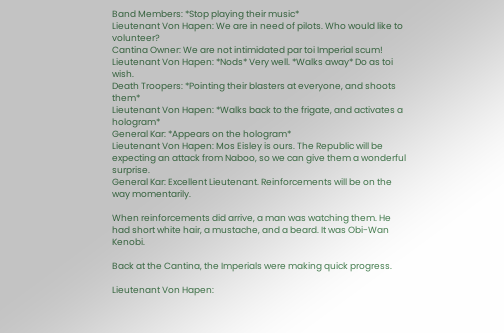Band Members: *Stop playing their music*
Lieutenant Von Hapen: We are in need of pilots. Who would like to volunteer?
Cantina Owner: We are not intimidated par toi Imperial scum!
Lieutenant Von Hapen: *Nods* Very well. *Walks away* Do as toi wish.
Death Troopers: *Pointing their blasters at everyone, and shoots them*
Lieutenant Von Hapen: *Walks back to the frigate, and activates a hologram*
General Kar: *Appears on the hologram*
Lieutenant Von Hapen: Mos Eisley is ours. The Republic will be expecting an attack from Naboo, so we can give them a wonderful surprise.
General Kar: Excellent Lieutenant. Reinforcements will be on the way momentarily.

When reinforcements did arrive, a man was watching them. He had short white hair, a mustache, and a beard. It was Obi-Wan Kenobi.

Back at the Cantina, the Imperials were making quick progress.

Lieutenant Von Hapen: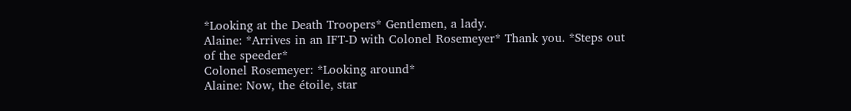*Looking at the Death Troopers* Gentlemen, a lady.
Alaine: *Arrives in an IFT-D with Colonel Rosemeyer* Thank you. *Steps out of the speeder*
Colonel Rosemeyer: *Looking around*
Alaine: Now, the étoile, star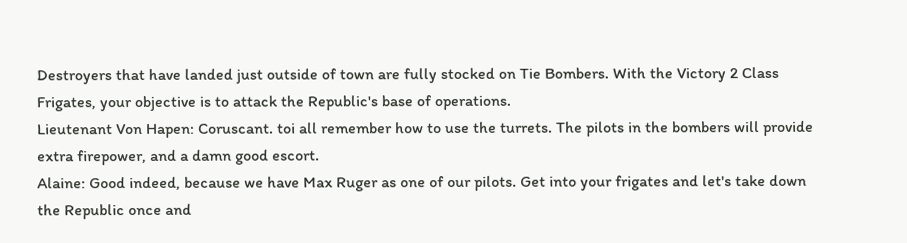Destroyers that have landed just outside of town are fully stocked on Tie Bombers. With the Victory 2 Class Frigates, your objective is to attack the Republic's base of operations.
Lieutenant Von Hapen: Coruscant. toi all remember how to use the turrets. The pilots in the bombers will provide extra firepower, and a damn good escort.
Alaine: Good indeed, because we have Max Ruger as one of our pilots. Get into your frigates and let's take down the Republic once and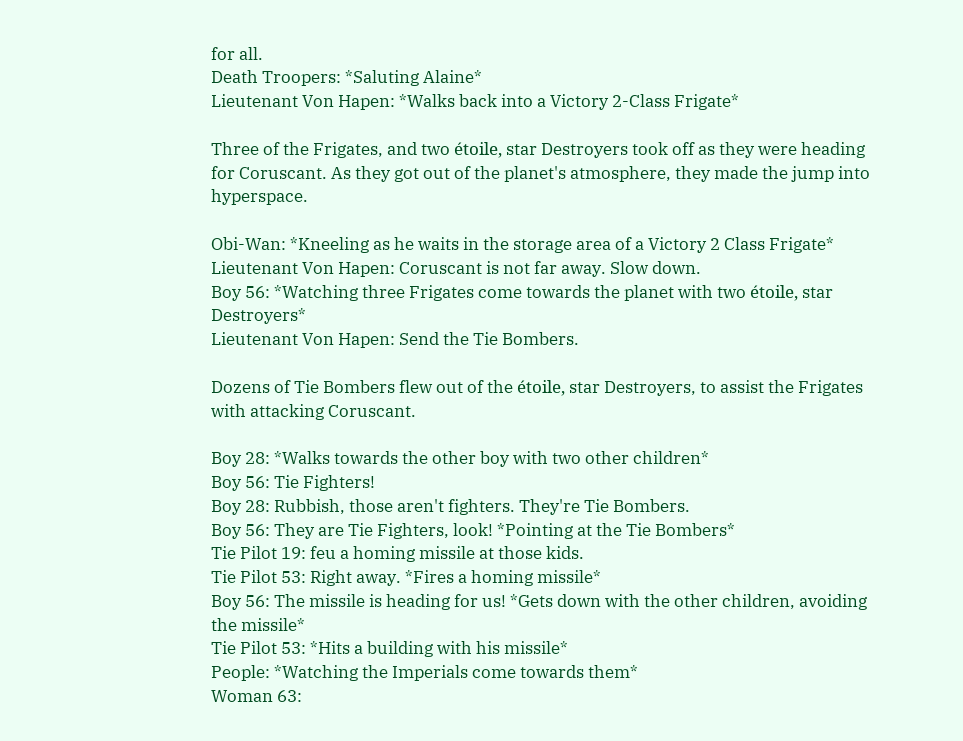for all.
Death Troopers: *Saluting Alaine*
Lieutenant Von Hapen: *Walks back into a Victory 2-Class Frigate*

Three of the Frigates, and two étoile, star Destroyers took off as they were heading for Coruscant. As they got out of the planet's atmosphere, they made the jump into hyperspace.

Obi-Wan: *Kneeling as he waits in the storage area of a Victory 2 Class Frigate*
Lieutenant Von Hapen: Coruscant is not far away. Slow down.
Boy 56: *Watching three Frigates come towards the planet with two étoile, star Destroyers*
Lieutenant Von Hapen: Send the Tie Bombers.

Dozens of Tie Bombers flew out of the étoile, star Destroyers, to assist the Frigates with attacking Coruscant.

Boy 28: *Walks towards the other boy with two other children*
Boy 56: Tie Fighters!
Boy 28: Rubbish, those aren't fighters. They're Tie Bombers.
Boy 56: They are Tie Fighters, look! *Pointing at the Tie Bombers*
Tie Pilot 19: feu a homing missile at those kids.
Tie Pilot 53: Right away. *Fires a homing missile*
Boy 56: The missile is heading for us! *Gets down with the other children, avoiding the missile*
Tie Pilot 53: *Hits a building with his missile*
People: *Watching the Imperials come towards them*
Woman 63: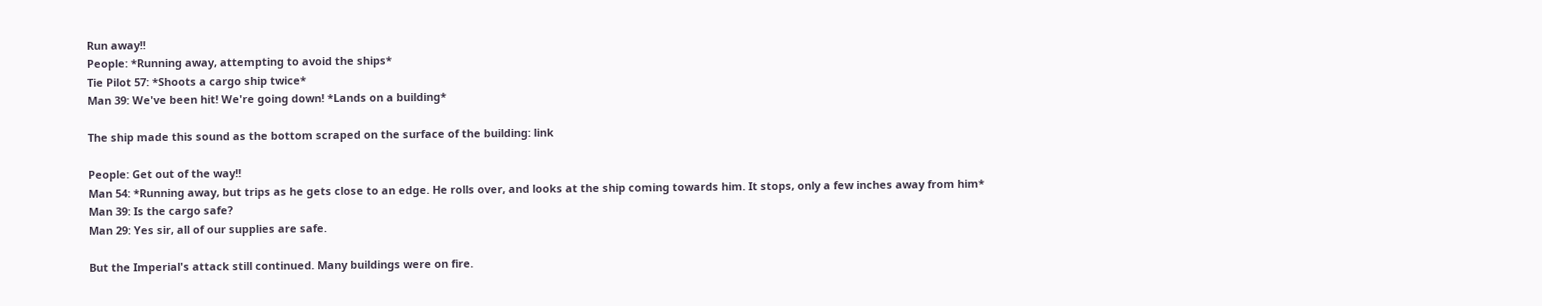Run away!!
People: *Running away, attempting to avoid the ships*
Tie Pilot 57: *Shoots a cargo ship twice*
Man 39: We've been hit! We're going down! *Lands on a building*

The ship made this sound as the bottom scraped on the surface of the building: link

People: Get out of the way!!
Man 54: *Running away, but trips as he gets close to an edge. He rolls over, and looks at the ship coming towards him. It stops, only a few inches away from him*
Man 39: Is the cargo safe?
Man 29: Yes sir, all of our supplies are safe.

But the Imperial's attack still continued. Many buildings were on fire.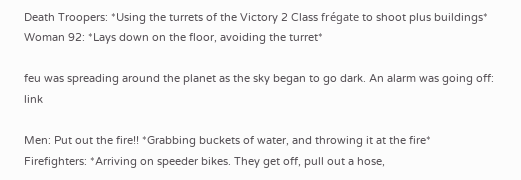Death Troopers: *Using the turrets of the Victory 2 Class frégate to shoot plus buildings*
Woman 92: *Lays down on the floor, avoiding the turret*

feu was spreading around the planet as the sky began to go dark. An alarm was going off: link

Men: Put out the fire!! *Grabbing buckets of water, and throwing it at the fire*
Firefighters: *Arriving on speeder bikes. They get off, pull out a hose,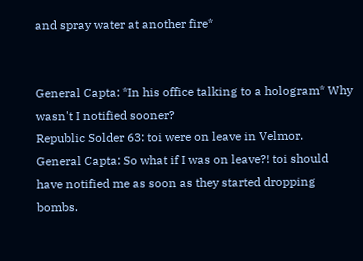and spray water at another fire*


General Capta: *In his office talking to a hologram* Why wasn't I notified sooner?
Republic Solder 63: toi were on leave in Velmor.
General Capta: So what if I was on leave?! toi should have notified me as soon as they started dropping bombs.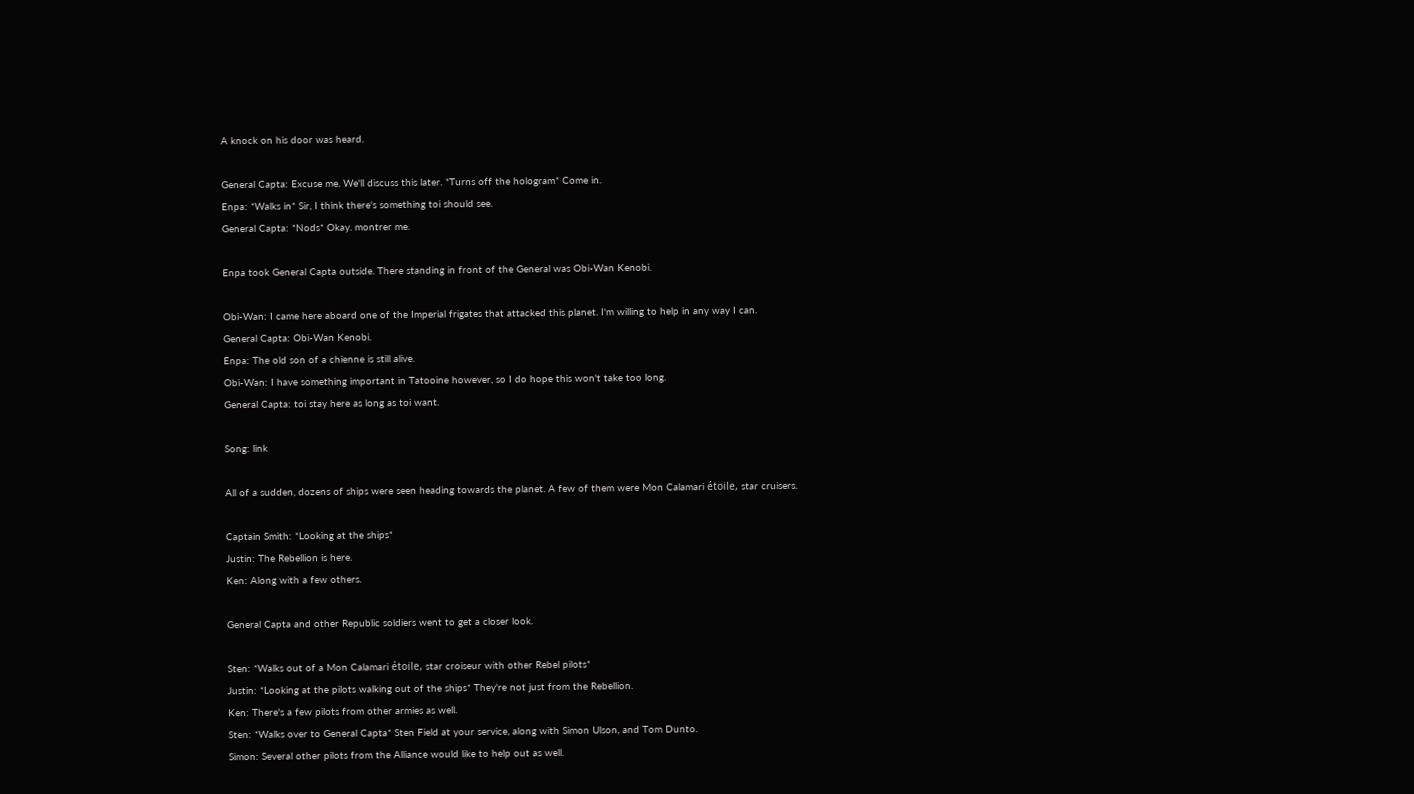A knock on his door was heard.

General Capta: Excuse me. We'll discuss this later. *Turns off the hologram* Come in.
Enpa: *Walks in* Sir, I think there's something toi should see.
General Capta: *Nods* Okay. montrer me.

Enpa took General Capta outside. There standing in front of the General was Obi-Wan Kenobi.

Obi-Wan: I came here aboard one of the Imperial frigates that attacked this planet. I'm willing to help in any way I can.
General Capta: Obi-Wan Kenobi.
Enpa: The old son of a chienne is still alive.
Obi-Wan: I have something important in Tatooine however, so I do hope this won't take too long.
General Capta: toi stay here as long as toi want.

Song: link

All of a sudden, dozens of ships were seen heading towards the planet. A few of them were Mon Calamari étoile, star cruisers.

Captain Smith: *Looking at the ships*
Justin: The Rebellion is here.
Ken: Along with a few others.

General Capta and other Republic soldiers went to get a closer look.

Sten: *Walks out of a Mon Calamari étoile, star croiseur with other Rebel pilots*
Justin: *Looking at the pilots walking out of the ships* They're not just from the Rebellion.
Ken: There's a few pilots from other armies as well.
Sten: *Walks over to General Capta* Sten Field at your service, along with Simon Ulson, and Tom Dunto.
Simon: Several other pilots from the Alliance would like to help out as well.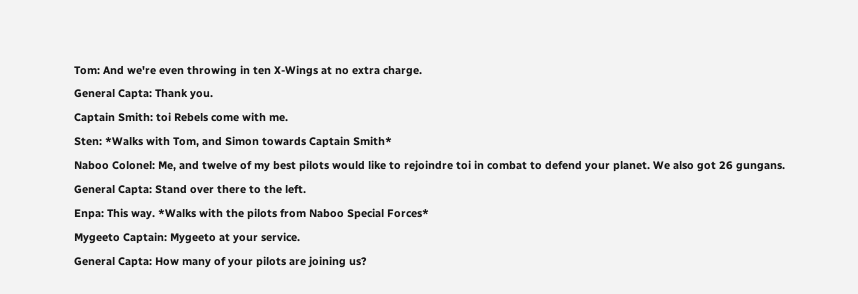Tom: And we're even throwing in ten X-Wings at no extra charge.
General Capta: Thank you.
Captain Smith: toi Rebels come with me.
Sten: *Walks with Tom, and Simon towards Captain Smith*
Naboo Colonel: Me, and twelve of my best pilots would like to rejoindre toi in combat to defend your planet. We also got 26 gungans.
General Capta: Stand over there to the left.
Enpa: This way. *Walks with the pilots from Naboo Special Forces*
Mygeeto Captain: Mygeeto at your service.
General Capta: How many of your pilots are joining us?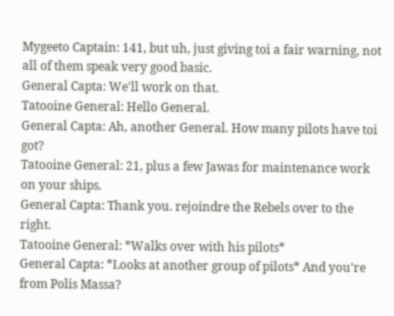Mygeeto Captain: 141, but uh, just giving toi a fair warning, not all of them speak very good basic.
General Capta: We'll work on that.
Tatooine General: Hello General.
General Capta: Ah, another General. How many pilots have toi got?
Tatooine General: 21, plus a few Jawas for maintenance work on your ships.
General Capta: Thank you. rejoindre the Rebels over to the right.
Tatooine General: *Walks over with his pilots*
General Capta: *Looks at another group of pilots* And you're from Polis Massa?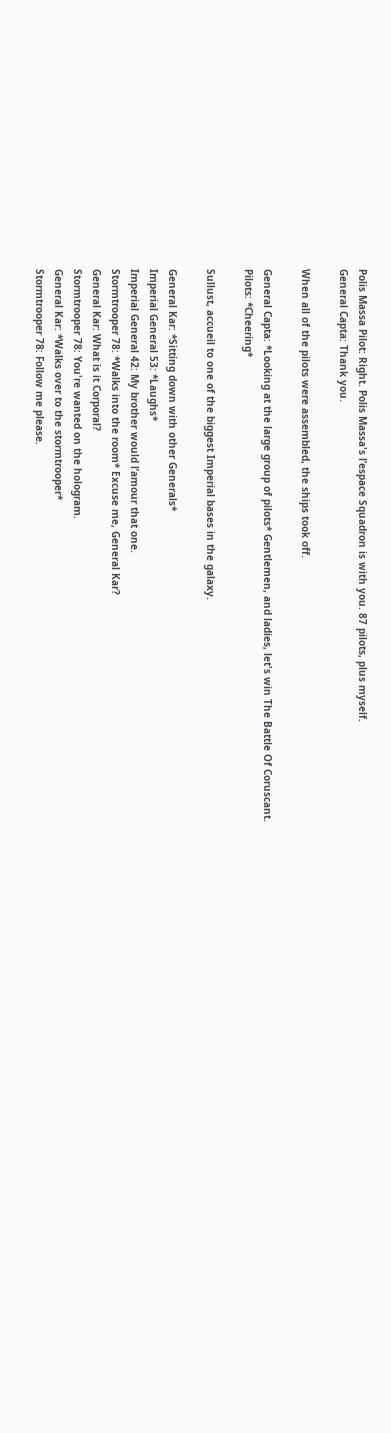Polis Massa Pilot: Right. Polis Massa's l’espace Squadron is with you. 87 pilots, plus myself.
General Capta: Thank you.

When all of the pilots were assembled, the ships took off.

General Capta: *Looking at the large group of pilots* Gentlemen, and ladies, let's win The Battle Of Coruscant.
Pilots: *Cheering*

Sullust, accueil to one of the biggest Imperial bases in the galaxy.

General Kar: *Sitting down with other Generals*
Imperial General 53: *Laughs*
Imperial General 42: My brother would l’amour that one.
Stormtrooper 78: *Walks into the room* Excuse me, General Kar?
General Kar: What is it Corporal?
Stormtrooper 78: You're wanted on the hologram.
General Kar: *Walks over to the stormtrooper*
Stormtrooper 78: Follow me please.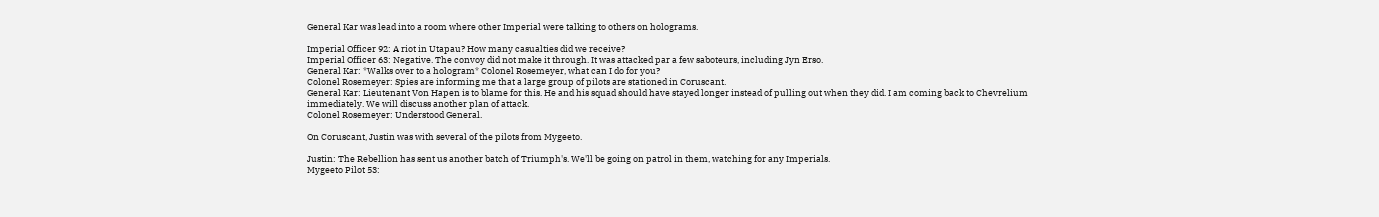General Kar was lead into a room where other Imperial were talking to others on holograms.

Imperial Officer 92: A riot in Utapau? How many casualties did we receive?
Imperial Officer 63: Negative. The convoy did not make it through. It was attacked par a few saboteurs, including Jyn Erso.
General Kar: *Walks over to a hologram* Colonel Rosemeyer, what can I do for you?
Colonel Rosemeyer: Spies are informing me that a large group of pilots are stationed in Coruscant.
General Kar: Lieutenant Von Hapen is to blame for this. He and his squad should have stayed longer instead of pulling out when they did. I am coming back to Chevrelium immediately. We will discuss another plan of attack.
Colonel Rosemeyer: Understood General.

On Coruscant, Justin was with several of the pilots from Mygeeto.

Justin: The Rebellion has sent us another batch of Triumph's. We'll be going on patrol in them, watching for any Imperials.
Mygeeto Pilot 53: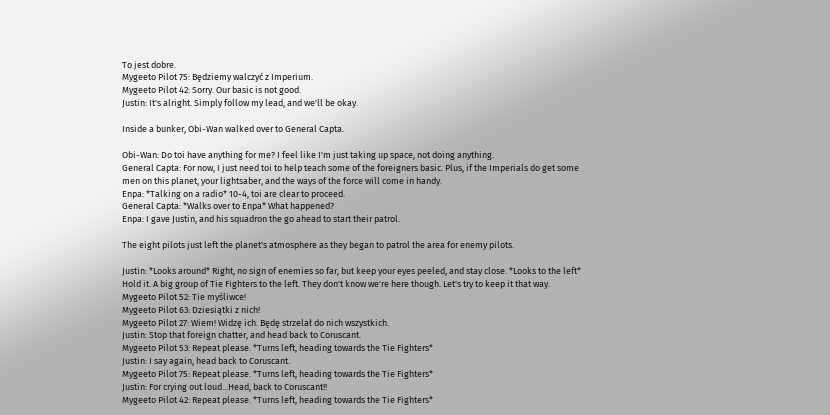To jest dobre.
Mygeeto Pilot 75: Będziemy walczyć z Imperium.
Mygeeto Pilot 42: Sorry. Our basic is not good.
Justin: It's alright. Simply follow my lead, and we'll be okay.

Inside a bunker, Obi-Wan walked over to General Capta.

Obi-Wan: Do toi have anything for me? I feel like I'm just taking up space, not doing anything.
General Capta: For now, I just need toi to help teach some of the foreigners basic. Plus, if the Imperials do get some men on this planet, your lightsaber, and the ways of the force will come in handy.
Enpa: *Talking on a radio* 10-4, toi are clear to proceed.
General Capta: *Walks over to Enpa* What happened?
Enpa: I gave Justin, and his squadron the go ahead to start their patrol.

The eight pilots just left the planet's atmosphere as they began to patrol the area for enemy pilots.

Justin: *Looks around* Right, no sign of enemies so far, but keep your eyes peeled, and stay close. *Looks to the left* Hold it. A big group of Tie Fighters to the left. They don't know we're here though. Let's try to keep it that way.
Mygeeto Pilot 52: Tie myśliwce!
Mygeeto Pilot 63: Dziesiątki z nich!
Mygeeto Pilot 27: Wiem! Widzę ich. Będę strzelał do nich wszystkich.
Justin: Stop that foreign chatter, and head back to Coruscant.
Mygeeto Pilot 53: Repeat please. *Turns left, heading towards the Tie Fighters*
Justin: I say again, head back to Coruscant.
Mygeeto Pilot 75: Repeat please. *Turns left, heading towards the Tie Fighters*
Justin: For crying out loud...Head, back to Coruscant!!
Mygeeto Pilot 42: Repeat please. *Turns left, heading towards the Tie Fighters*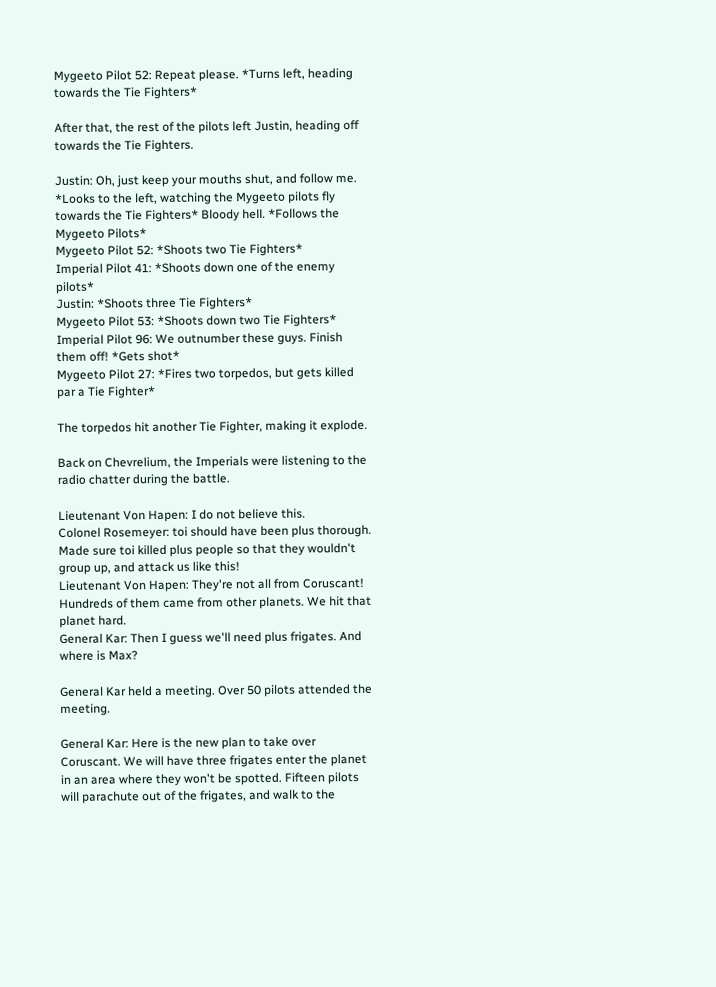Mygeeto Pilot 52: Repeat please. *Turns left, heading towards the Tie Fighters*

After that, the rest of the pilots left Justin, heading off towards the Tie Fighters.

Justin: Oh, just keep your mouths shut, and follow me. *Looks to the left, watching the Mygeeto pilots fly towards the Tie Fighters* Bloody hell. *Follows the Mygeeto Pilots*
Mygeeto Pilot 52: *Shoots two Tie Fighters*
Imperial Pilot 41: *Shoots down one of the enemy pilots*
Justin: *Shoots three Tie Fighters*
Mygeeto Pilot 53: *Shoots down two Tie Fighters*
Imperial Pilot 96: We outnumber these guys. Finish them off! *Gets shot*
Mygeeto Pilot 27: *Fires two torpedos, but gets killed par a Tie Fighter*

The torpedos hit another Tie Fighter, making it explode.

Back on Chevrelium, the Imperials were listening to the radio chatter during the battle.

Lieutenant Von Hapen: I do not believe this.
Colonel Rosemeyer: toi should have been plus thorough. Made sure toi killed plus people so that they wouldn't group up, and attack us like this!
Lieutenant Von Hapen: They're not all from Coruscant! Hundreds of them came from other planets. We hit that planet hard.
General Kar: Then I guess we'll need plus frigates. And where is Max?

General Kar held a meeting. Over 50 pilots attended the meeting.

General Kar: Here is the new plan to take over Coruscant. We will have three frigates enter the planet in an area where they won't be spotted. Fifteen pilots will parachute out of the frigates, and walk to the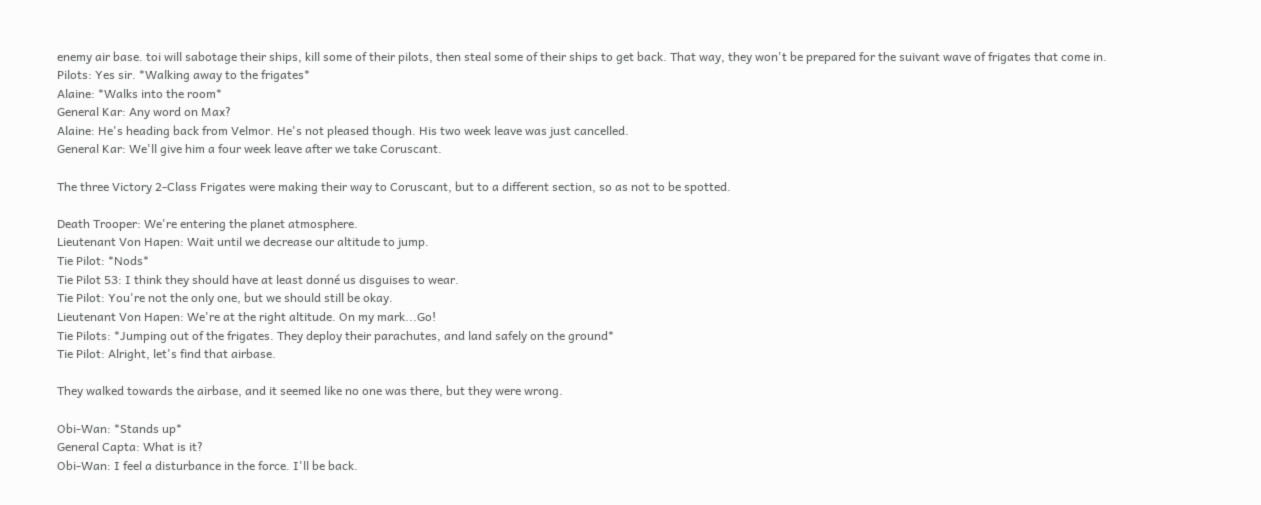enemy air base. toi will sabotage their ships, kill some of their pilots, then steal some of their ships to get back. That way, they won't be prepared for the suivant wave of frigates that come in.
Pilots: Yes sir. *Walking away to the frigates*
Alaine: *Walks into the room*
General Kar: Any word on Max?
Alaine: He's heading back from Velmor. He's not pleased though. His two week leave was just cancelled.
General Kar: We'll give him a four week leave after we take Coruscant.

The three Victory 2-Class Frigates were making their way to Coruscant, but to a different section, so as not to be spotted.

Death Trooper: We're entering the planet atmosphere.
Lieutenant Von Hapen: Wait until we decrease our altitude to jump.
Tie Pilot: *Nods*
Tie Pilot 53: I think they should have at least donné us disguises to wear.
Tie Pilot: You're not the only one, but we should still be okay.
Lieutenant Von Hapen: We're at the right altitude. On my mark...Go!
Tie Pilots: *Jumping out of the frigates. They deploy their parachutes, and land safely on the ground*
Tie Pilot: Alright, let's find that airbase.

They walked towards the airbase, and it seemed like no one was there, but they were wrong.

Obi-Wan: *Stands up*
General Capta: What is it?
Obi-Wan: I feel a disturbance in the force. I'll be back.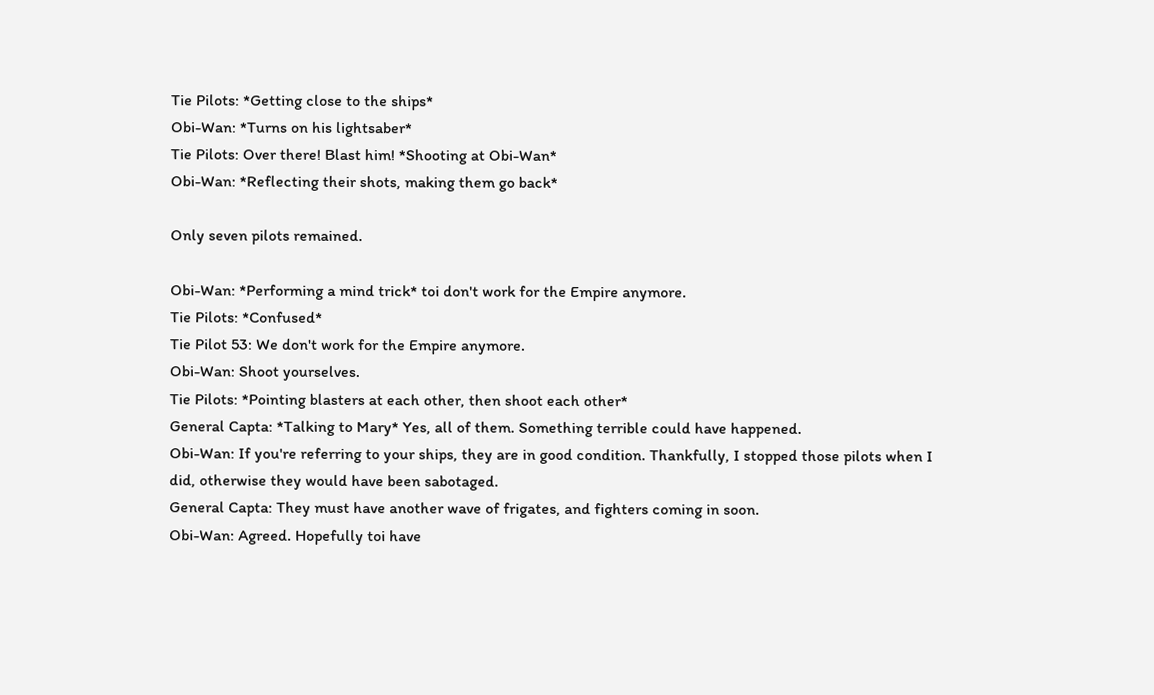Tie Pilots: *Getting close to the ships*
Obi-Wan: *Turns on his lightsaber*
Tie Pilots: Over there! Blast him! *Shooting at Obi-Wan*
Obi-Wan: *Reflecting their shots, making them go back*

Only seven pilots remained.

Obi-Wan: *Performing a mind trick* toi don't work for the Empire anymore.
Tie Pilots: *Confused*
Tie Pilot 53: We don't work for the Empire anymore.
Obi-Wan: Shoot yourselves.
Tie Pilots: *Pointing blasters at each other, then shoot each other*
General Capta: *Talking to Mary* Yes, all of them. Something terrible could have happened.
Obi-Wan: If you're referring to your ships, they are in good condition. Thankfully, I stopped those pilots when I did, otherwise they would have been sabotaged.
General Capta: They must have another wave of frigates, and fighters coming in soon.
Obi-Wan: Agreed. Hopefully toi have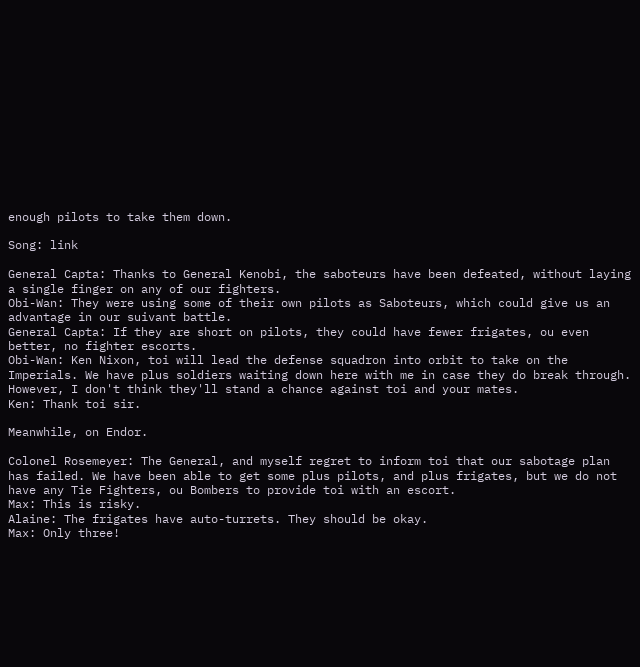enough pilots to take them down.

Song: link

General Capta: Thanks to General Kenobi, the saboteurs have been defeated, without laying a single finger on any of our fighters.
Obi-Wan: They were using some of their own pilots as Saboteurs, which could give us an advantage in our suivant battle.
General Capta: If they are short on pilots, they could have fewer frigates, ou even better, no fighter escorts.
Obi-Wan: Ken Nixon, toi will lead the defense squadron into orbit to take on the Imperials. We have plus soldiers waiting down here with me in case they do break through. However, I don't think they'll stand a chance against toi and your mates.
Ken: Thank toi sir.

Meanwhile, on Endor.

Colonel Rosemeyer: The General, and myself regret to inform toi that our sabotage plan has failed. We have been able to get some plus pilots, and plus frigates, but we do not have any Tie Fighters, ou Bombers to provide toi with an escort.
Max: This is risky.
Alaine: The frigates have auto-turrets. They should be okay.
Max: Only three!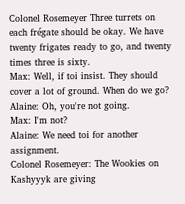Colonel Rosemeyer Three turrets on each frégate should be okay. We have twenty frigates ready to go, and twenty times three is sixty.
Max: Well, if toi insist. They should cover a lot of ground. When do we go?
Alaine: Oh, you're not going.
Max: I'm not?
Alaine: We need toi for another assignment.
Colonel Rosemeyer: The Wookies on Kashyyyk are giving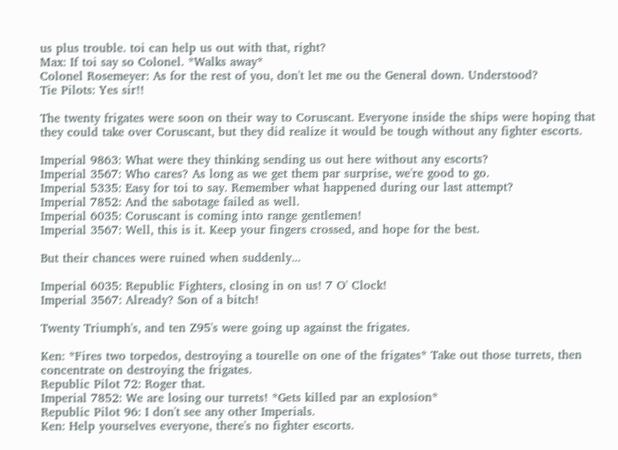us plus trouble. toi can help us out with that, right?
Max: If toi say so Colonel. *Walks away*
Colonel Rosemeyer: As for the rest of you, don't let me ou the General down. Understood?
Tie Pilots: Yes sir!!

The twenty frigates were soon on their way to Coruscant. Everyone inside the ships were hoping that they could take over Coruscant, but they did realize it would be tough without any fighter escorts.

Imperial 9863: What were they thinking sending us out here without any escorts?
Imperial 3567: Who cares? As long as we get them par surprise, we're good to go.
Imperial 5335: Easy for toi to say. Remember what happened during our last attempt?
Imperial 7852: And the sabotage failed as well.
Imperial 6035: Coruscant is coming into range gentlemen!
Imperial 3567: Well, this is it. Keep your fingers crossed, and hope for the best.

But their chances were ruined when suddenly...

Imperial 6035: Republic Fighters, closing in on us! 7 O' Clock!
Imperial 3567: Already? Son of a bitch!

Twenty Triumph's, and ten Z95's were going up against the frigates.

Ken: *Fires two torpedos, destroying a tourelle on one of the frigates* Take out those turrets, then concentrate on destroying the frigates.
Republic Pilot 72: Roger that.
Imperial 7852: We are losing our turrets! *Gets killed par an explosion*
Republic Pilot 96: I don't see any other Imperials.
Ken: Help yourselves everyone, there's no fighter escorts.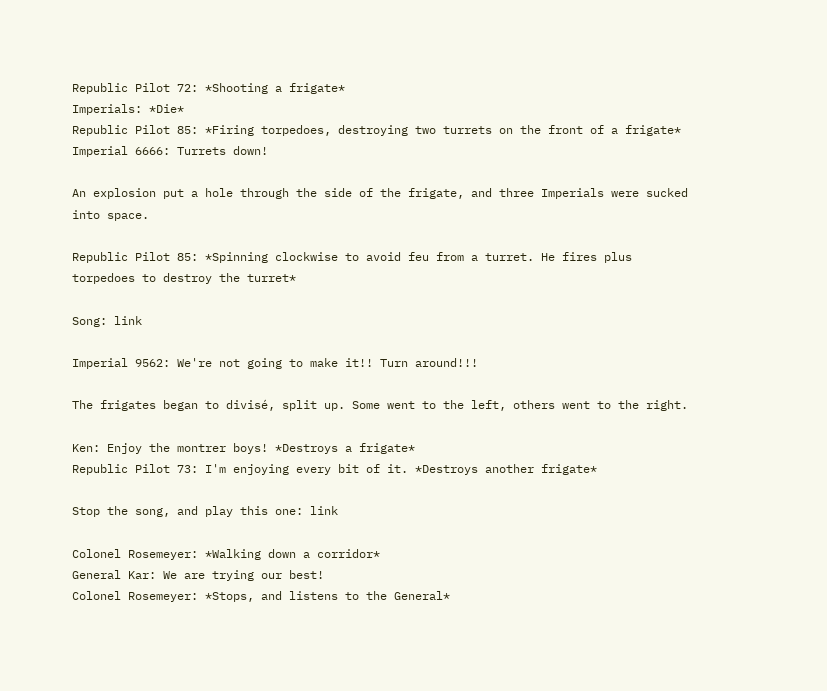Republic Pilot 72: *Shooting a frigate*
Imperials: *Die*
Republic Pilot 85: *Firing torpedoes, destroying two turrets on the front of a frigate*
Imperial 6666: Turrets down!

An explosion put a hole through the side of the frigate, and three Imperials were sucked into space.

Republic Pilot 85: *Spinning clockwise to avoid feu from a turret. He fires plus torpedoes to destroy the turret*

Song: link

Imperial 9562: We're not going to make it!! Turn around!!!

The frigates began to divisé, split up. Some went to the left, others went to the right.

Ken: Enjoy the montrer boys! *Destroys a frigate*
Republic Pilot 73: I'm enjoying every bit of it. *Destroys another frigate*

Stop the song, and play this one: link

Colonel Rosemeyer: *Walking down a corridor*
General Kar: We are trying our best!
Colonel Rosemeyer: *Stops, and listens to the General*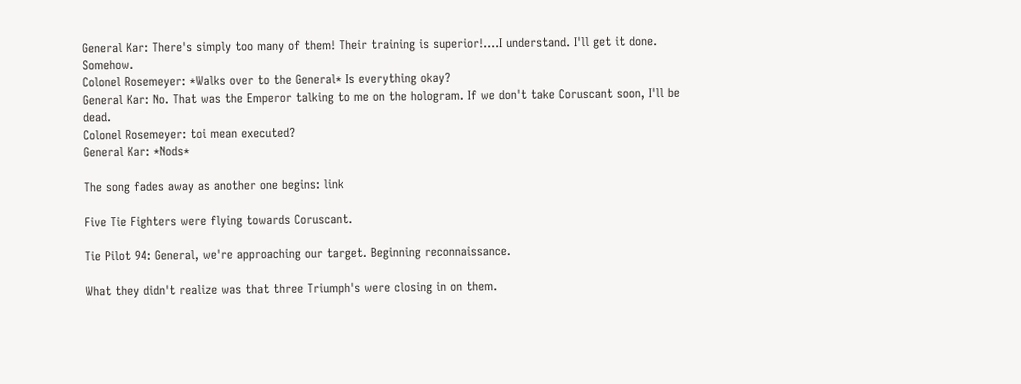General Kar: There's simply too many of them! Their training is superior!....I understand. I'll get it done. Somehow.
Colonel Rosemeyer: *Walks over to the General* Is everything okay?
General Kar: No. That was the Emperor talking to me on the hologram. If we don't take Coruscant soon, I'll be dead.
Colonel Rosemeyer: toi mean executed?
General Kar: *Nods*

The song fades away as another one begins: link

Five Tie Fighters were flying towards Coruscant.

Tie Pilot 94: General, we're approaching our target. Beginning reconnaissance.

What they didn't realize was that three Triumph's were closing in on them.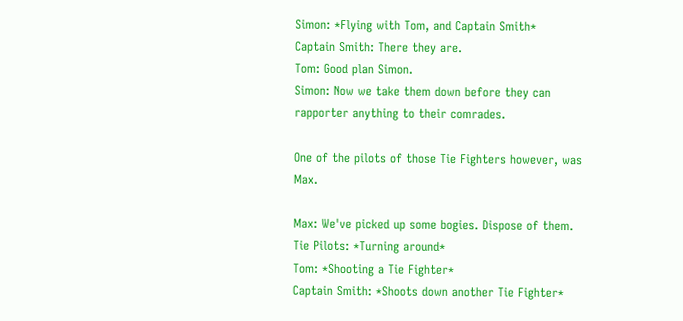Simon: *Flying with Tom, and Captain Smith*
Captain Smith: There they are.
Tom: Good plan Simon.
Simon: Now we take them down before they can rapporter anything to their comrades.

One of the pilots of those Tie Fighters however, was Max.

Max: We've picked up some bogies. Dispose of them.
Tie Pilots: *Turning around*
Tom: *Shooting a Tie Fighter*
Captain Smith: *Shoots down another Tie Fighter*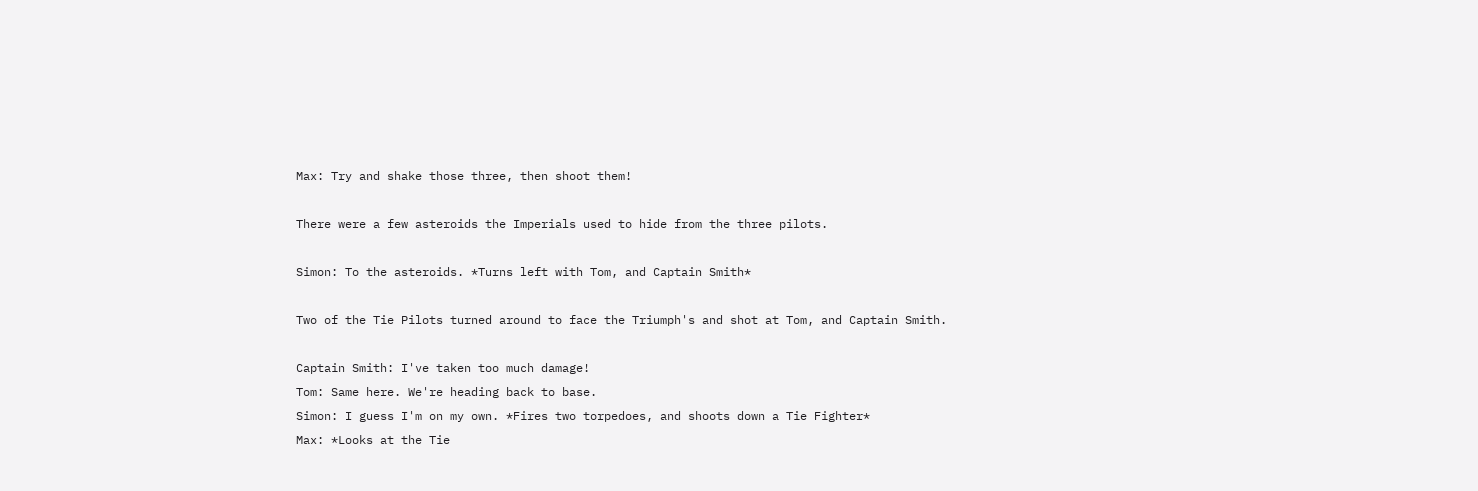Max: Try and shake those three, then shoot them!

There were a few asteroids the Imperials used to hide from the three pilots.

Simon: To the asteroids. *Turns left with Tom, and Captain Smith*

Two of the Tie Pilots turned around to face the Triumph's and shot at Tom, and Captain Smith.

Captain Smith: I've taken too much damage!
Tom: Same here. We're heading back to base.
Simon: I guess I'm on my own. *Fires two torpedoes, and shoots down a Tie Fighter*
Max: *Looks at the Tie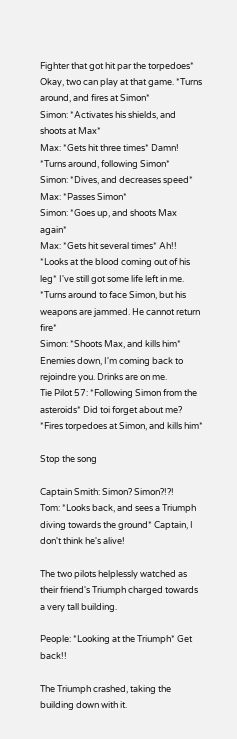Fighter that got hit par the torpedoes* Okay, two can play at that game. *Turns around, and fires at Simon*
Simon: *Activates his shields, and shoots at Max*
Max: *Gets hit three times* Damn! *Turns around, following Simon*
Simon: *Dives, and decreases speed*
Max: *Passes Simon*
Simon: *Goes up, and shoots Max again*
Max: *Gets hit several times* Ah!! *Looks at the blood coming out of his leg* I've still got some life left in me. *Turns around to face Simon, but his weapons are jammed. He cannot return fire*
Simon: *Shoots Max, and kills him* Enemies down, I'm coming back to rejoindre you. Drinks are on me.
Tie Pilot 57: *Following Simon from the asteroids* Did toi forget about me? *Fires torpedoes at Simon, and kills him*

Stop the song

Captain Smith: Simon? Simon?!?!
Tom: *Looks back, and sees a Triumph diving towards the ground* Captain, I don't think he's alive!

The two pilots helplessly watched as their friend's Triumph charged towards a very tall building.

People: *Looking at the Triumph* Get back!!

The Triumph crashed, taking the building down with it.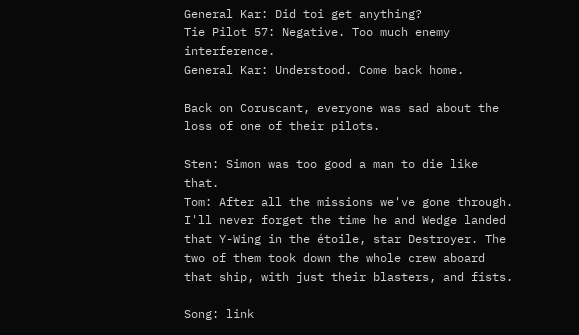General Kar: Did toi get anything?
Tie Pilot 57: Negative. Too much enemy interference.
General Kar: Understood. Come back home.

Back on Coruscant, everyone was sad about the loss of one of their pilots.

Sten: Simon was too good a man to die like that.
Tom: After all the missions we've gone through. I'll never forget the time he and Wedge landed that Y-Wing in the étoile, star Destroyer. The two of them took down the whole crew aboard that ship, with just their blasters, and fists.

Song: link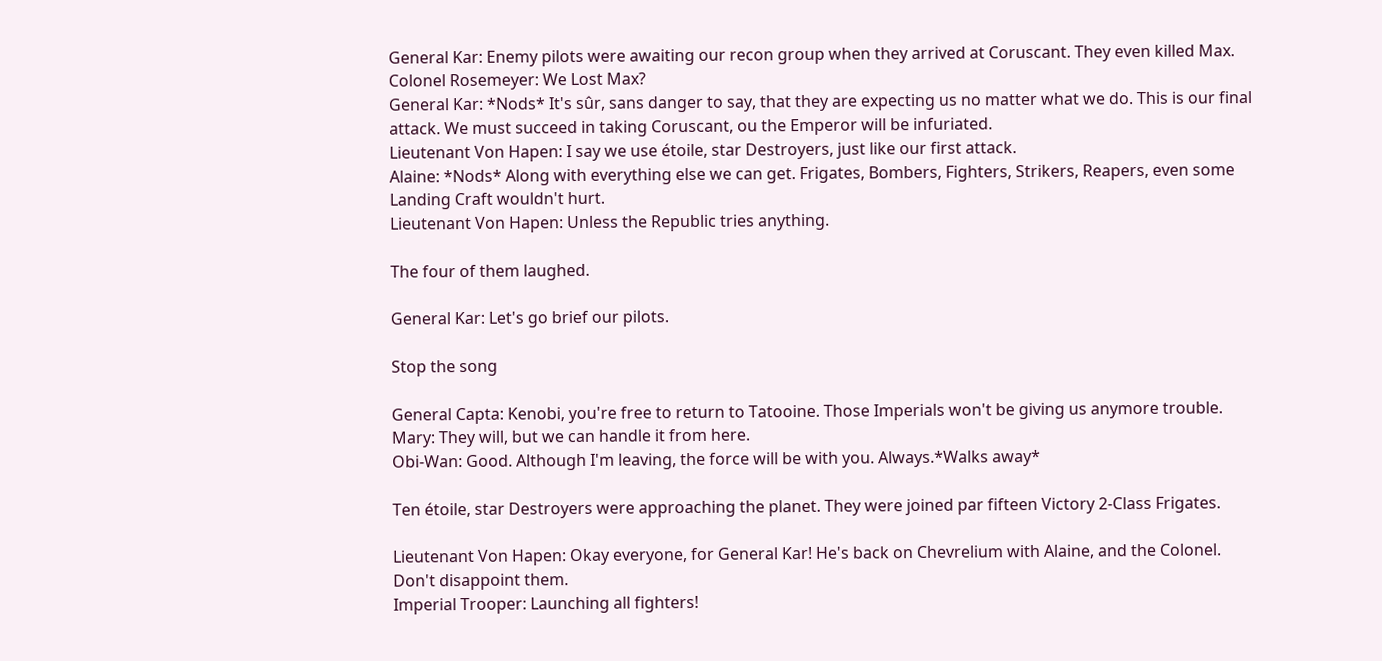General Kar: Enemy pilots were awaiting our recon group when they arrived at Coruscant. They even killed Max.
Colonel Rosemeyer: We Lost Max?
General Kar: *Nods* It's sûr, sans danger to say, that they are expecting us no matter what we do. This is our final attack. We must succeed in taking Coruscant, ou the Emperor will be infuriated.
Lieutenant Von Hapen: I say we use étoile, star Destroyers, just like our first attack.
Alaine: *Nods* Along with everything else we can get. Frigates, Bombers, Fighters, Strikers, Reapers, even some Landing Craft wouldn't hurt.
Lieutenant Von Hapen: Unless the Republic tries anything.

The four of them laughed.

General Kar: Let's go brief our pilots.

Stop the song

General Capta: Kenobi, you're free to return to Tatooine. Those Imperials won't be giving us anymore trouble.
Mary: They will, but we can handle it from here.
Obi-Wan: Good. Although I'm leaving, the force will be with you. Always.*Walks away*

Ten étoile, star Destroyers were approaching the planet. They were joined par fifteen Victory 2-Class Frigates.

Lieutenant Von Hapen: Okay everyone, for General Kar! He's back on Chevrelium with Alaine, and the Colonel. Don't disappoint them.
Imperial Trooper: Launching all fighters!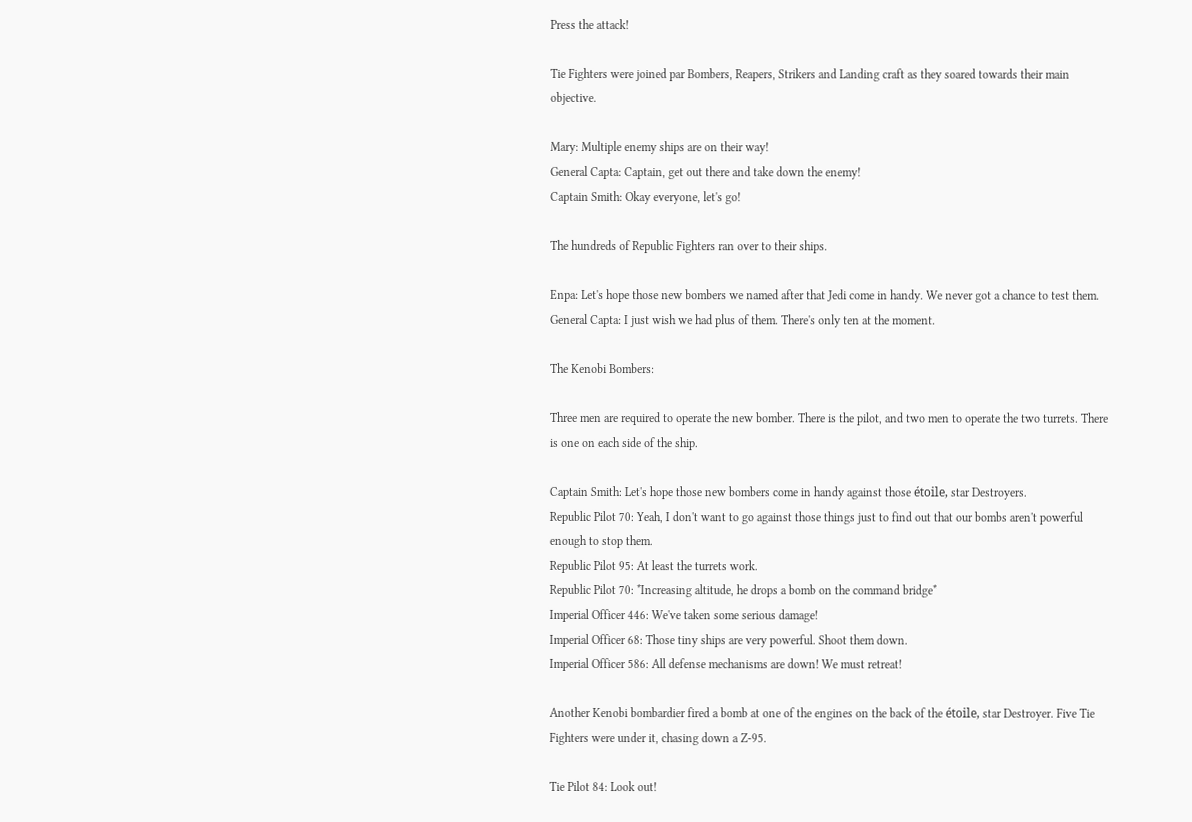Press the attack!

Tie Fighters were joined par Bombers, Reapers, Strikers and Landing craft as they soared towards their main objective.

Mary: Multiple enemy ships are on their way!
General Capta: Captain, get out there and take down the enemy!
Captain Smith: Okay everyone, let's go!

The hundreds of Republic Fighters ran over to their ships.

Enpa: Let's hope those new bombers we named after that Jedi come in handy. We never got a chance to test them.
General Capta: I just wish we had plus of them. There's only ten at the moment.

The Kenobi Bombers:

Three men are required to operate the new bomber. There is the pilot, and two men to operate the two turrets. There is one on each side of the ship.

Captain Smith: Let's hope those new bombers come in handy against those étoile, star Destroyers.
Republic Pilot 70: Yeah, I don't want to go against those things just to find out that our bombs aren't powerful enough to stop them.
Republic Pilot 95: At least the turrets work.
Republic Pilot 70: *Increasing altitude, he drops a bomb on the command bridge*
Imperial Officer 446: We've taken some serious damage!
Imperial Officer 68: Those tiny ships are very powerful. Shoot them down.
Imperial Officer 586: All defense mechanisms are down! We must retreat!

Another Kenobi bombardier fired a bomb at one of the engines on the back of the étoile, star Destroyer. Five Tie Fighters were under it, chasing down a Z-95.

Tie Pilot 84: Look out!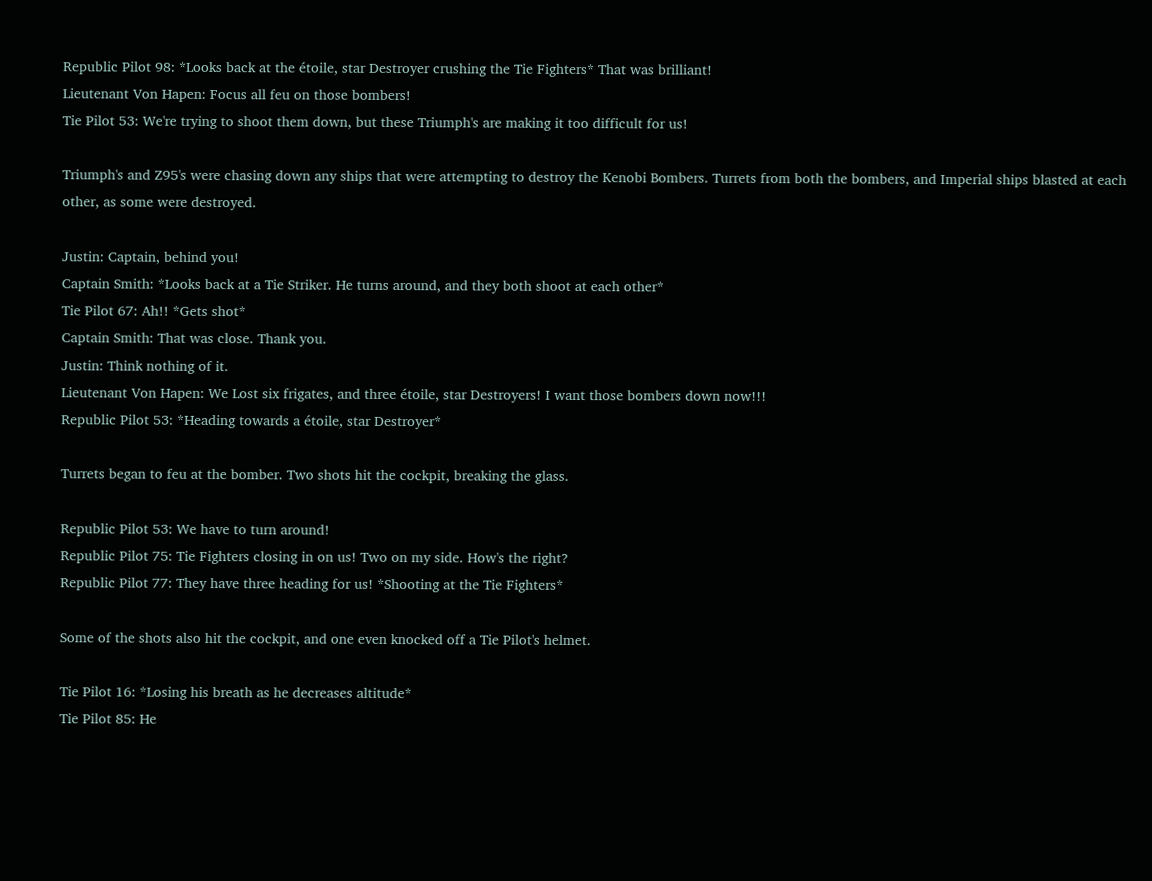Republic Pilot 98: *Looks back at the étoile, star Destroyer crushing the Tie Fighters* That was brilliant!
Lieutenant Von Hapen: Focus all feu on those bombers!
Tie Pilot 53: We're trying to shoot them down, but these Triumph's are making it too difficult for us!

Triumph's and Z95's were chasing down any ships that were attempting to destroy the Kenobi Bombers. Turrets from both the bombers, and Imperial ships blasted at each other, as some were destroyed.

Justin: Captain, behind you!
Captain Smith: *Looks back at a Tie Striker. He turns around, and they both shoot at each other*
Tie Pilot 67: Ah!! *Gets shot*
Captain Smith: That was close. Thank you.
Justin: Think nothing of it.
Lieutenant Von Hapen: We Lost six frigates, and three étoile, star Destroyers! I want those bombers down now!!!
Republic Pilot 53: *Heading towards a étoile, star Destroyer*

Turrets began to feu at the bomber. Two shots hit the cockpit, breaking the glass.

Republic Pilot 53: We have to turn around!
Republic Pilot 75: Tie Fighters closing in on us! Two on my side. How's the right?
Republic Pilot 77: They have three heading for us! *Shooting at the Tie Fighters*

Some of the shots also hit the cockpit, and one even knocked off a Tie Pilot's helmet.

Tie Pilot 16: *Losing his breath as he decreases altitude*
Tie Pilot 85: He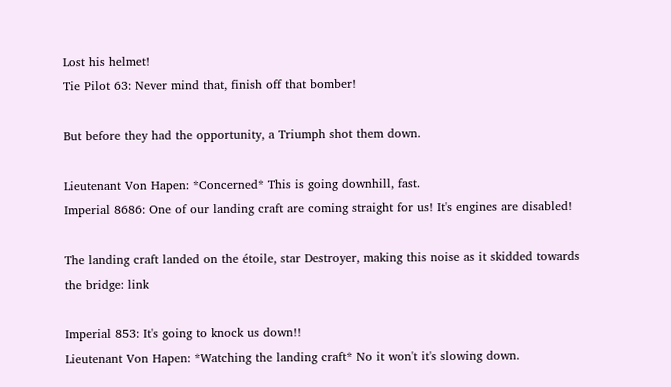Lost his helmet!
Tie Pilot 63: Never mind that, finish off that bomber!

But before they had the opportunity, a Triumph shot them down.

Lieutenant Von Hapen: *Concerned* This is going downhill, fast.
Imperial 8686: One of our landing craft are coming straight for us! It's engines are disabled!

The landing craft landed on the étoile, star Destroyer, making this noise as it skidded towards the bridge: link

Imperial 853: It's going to knock us down!!
Lieutenant Von Hapen: *Watching the landing craft* No it won't it's slowing down.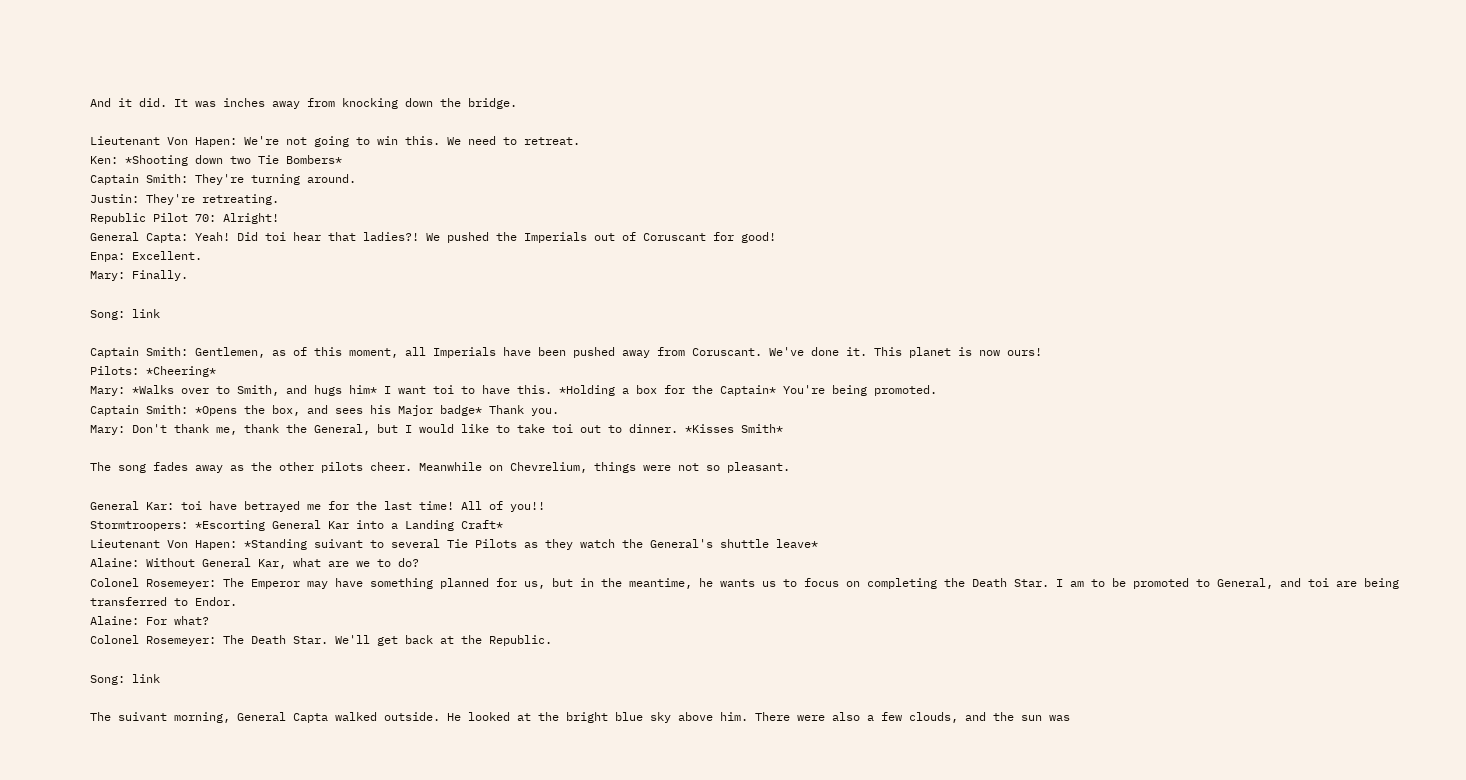And it did. It was inches away from knocking down the bridge.

Lieutenant Von Hapen: We're not going to win this. We need to retreat.
Ken: *Shooting down two Tie Bombers*
Captain Smith: They're turning around.
Justin: They're retreating.
Republic Pilot 70: Alright!
General Capta: Yeah! Did toi hear that ladies?! We pushed the Imperials out of Coruscant for good!
Enpa: Excellent.
Mary: Finally.

Song: link

Captain Smith: Gentlemen, as of this moment, all Imperials have been pushed away from Coruscant. We've done it. This planet is now ours!
Pilots: *Cheering*
Mary: *Walks over to Smith, and hugs him* I want toi to have this. *Holding a box for the Captain* You're being promoted.
Captain Smith: *Opens the box, and sees his Major badge* Thank you.
Mary: Don't thank me, thank the General, but I would like to take toi out to dinner. *Kisses Smith*

The song fades away as the other pilots cheer. Meanwhile on Chevrelium, things were not so pleasant.

General Kar: toi have betrayed me for the last time! All of you!!
Stormtroopers: *Escorting General Kar into a Landing Craft*
Lieutenant Von Hapen: *Standing suivant to several Tie Pilots as they watch the General's shuttle leave*
Alaine: Without General Kar, what are we to do?
Colonel Rosemeyer: The Emperor may have something planned for us, but in the meantime, he wants us to focus on completing the Death Star. I am to be promoted to General, and toi are being transferred to Endor.
Alaine: For what?
Colonel Rosemeyer: The Death Star. We'll get back at the Republic.

Song: link

The suivant morning, General Capta walked outside. He looked at the bright blue sky above him. There were also a few clouds, and the sun was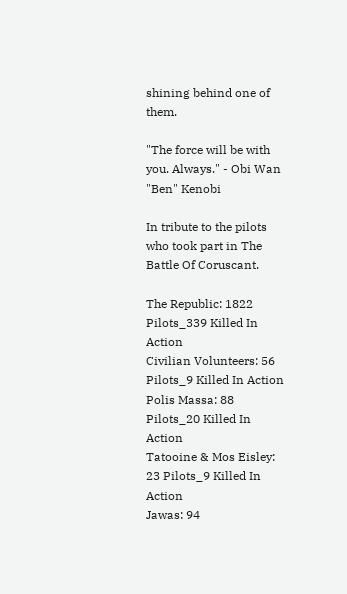shining behind one of them.

"The force will be with you. Always." - Obi Wan "Ben" Kenobi

In tribute to the pilots who took part in The Battle Of Coruscant.

The Republic: 1822 Pilots_339 Killed In Action
Civilian Volunteers: 56 Pilots_9 Killed In Action
Polis Massa: 88 Pilots_20 Killed In Action
Tatooine & Mos Eisley: 23 Pilots_9 Killed In Action
Jawas: 94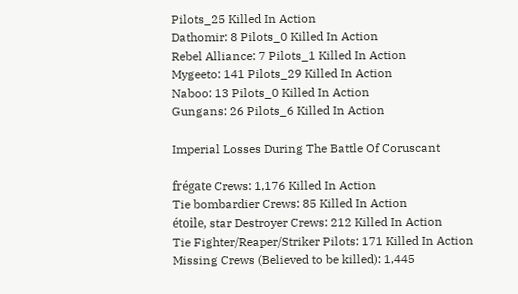Pilots_25 Killed In Action
Dathomir: 8 Pilots_0 Killed In Action
Rebel Alliance: 7 Pilots_1 Killed In Action
Mygeeto: 141 Pilots_29 Killed In Action
Naboo: 13 Pilots_0 Killed In Action
Gungans: 26 Pilots_6 Killed In Action

Imperial Losses During The Battle Of Coruscant

frégate Crews: 1,176 Killed In Action
Tie bombardier Crews: 85 Killed In Action
étoile, star Destroyer Crews: 212 Killed In Action
Tie Fighter/Reaper/Striker Pilots: 171 Killed In Action
Missing Crews (Believed to be killed): 1,445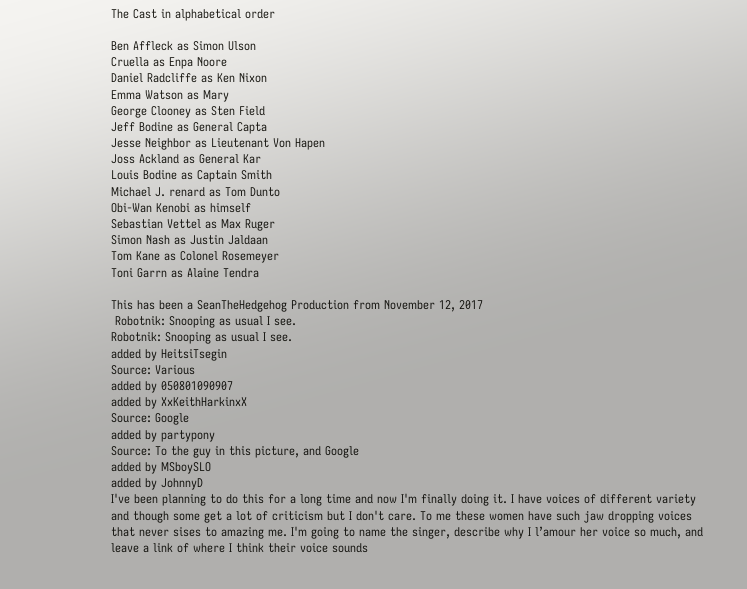The Cast in alphabetical order

Ben Affleck as Simon Ulson
Cruella as Enpa Noore
Daniel Radcliffe as Ken Nixon
Emma Watson as Mary
George Clooney as Sten Field
Jeff Bodine as General Capta
Jesse Neighbor as Lieutenant Von Hapen
Joss Ackland as General Kar
Louis Bodine as Captain Smith
Michael J. renard as Tom Dunto
Obi-Wan Kenobi as himself
Sebastian Vettel as Max Ruger
Simon Nash as Justin Jaldaan
Tom Kane as Colonel Rosemeyer
Toni Garrn as Alaine Tendra

This has been a SeanTheHedgehog Production from November 12, 2017
 Robotnik: Snooping as usual I see.
Robotnik: Snooping as usual I see.
added by HeitsiTsegin
Source: Various
added by 050801090907
added by XxKeithHarkinxX
Source: Google
added by partypony
Source: To the guy in this picture, and Google
added by MSboySLO
added by JohnnyD
I've been planning to do this for a long time and now I'm finally doing it. I have voices of different variety and though some get a lot of criticism but I don't care. To me these women have such jaw dropping voices that never sises to amazing me. I'm going to name the singer, describe why I l’amour her voice so much, and leave a link of where I think their voice sounds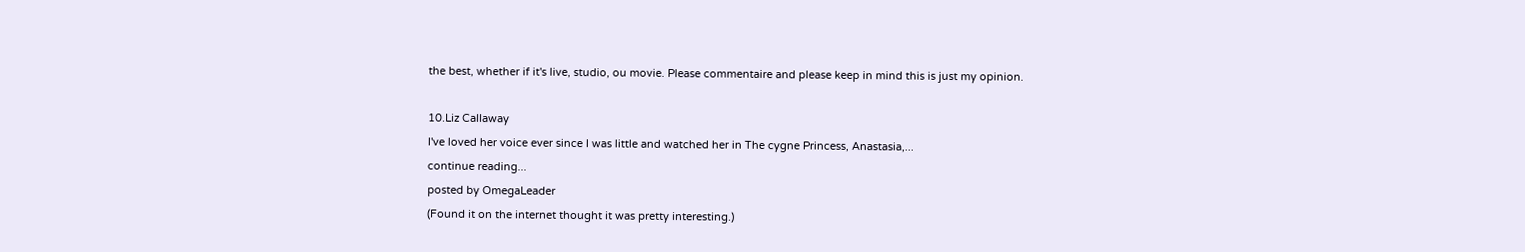the best, whether if it's live, studio, ou movie. Please commentaire and please keep in mind this is just my opinion.

10.Liz Callaway
I've loved her voice ever since I was little and watched her in The cygne Princess, Anastasia,...
continue reading...
posted by OmegaLeader
(Found it on the internet thought it was pretty interesting.)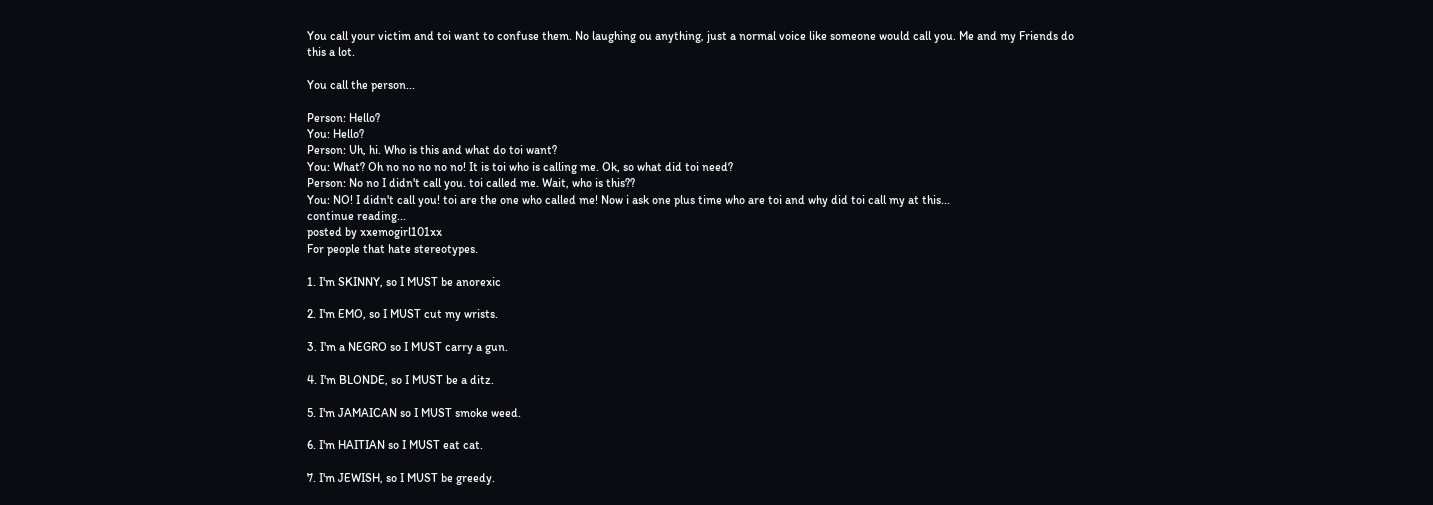You call your victim and toi want to confuse them. No laughing ou anything, just a normal voice like someone would call you. Me and my Friends do this a lot.

You call the person...

Person: Hello?
You: Hello?
Person: Uh, hi. Who is this and what do toi want?
You: What? Oh no no no no no! It is toi who is calling me. Ok, so what did toi need?
Person: No no I didn't call you. toi called me. Wait, who is this??
You: NO! I didn't call you! toi are the one who called me! Now i ask one plus time who are toi and why did toi call my at this...
continue reading...
posted by xxemogirl101xx
For people that hate stereotypes.

1. I'm SKINNY, so I MUST be anorexic

2. I'm EMO, so I MUST cut my wrists.

3. I'm a NEGRO so I MUST carry a gun.

4. I'm BLONDE, so I MUST be a ditz.

5. I'm JAMAICAN so I MUST smoke weed.

6. I'm HAITIAN so I MUST eat cat.

7. I'm JEWISH, so I MUST be greedy.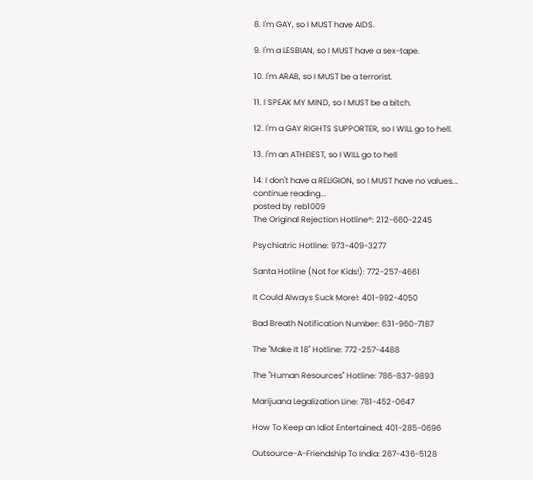8. I'm GAY, so I MUST have AIDS.

9. I'm a LESBIAN, so I MUST have a sex-tape.

10. I'm ARAB, so I MUST be a terrorist.

11. I SPEAK MY MIND, so I MUST be a bitch.

12. I'm a GAY RIGHTS SUPPORTER, so I WILL go to hell.

13. I'm an ATHEIEST, so I WILL go to hell

14. I don't have a RELIGION, so I MUST have no values...
continue reading...
posted by reb1009
The Original Rejection Hotline®: 212-660-2245

Psychiatric Hotline: 973-409-3277

Santa Hotline (Not for Kids!): 772-257-4661

It Could Always Suck More!: 401-992-4050

Bad Breath Notification Number: 631-960-7187

The "Make It 18" Hotline: 772-257-4488

The "Human Resources" Hotline: 786-837-9893

Marijuana Legalization Line: 781-452-0647

How To Keep an Idiot Entertained: 401-285-0696

Outsource-A-Friendship To India: 267-436-5128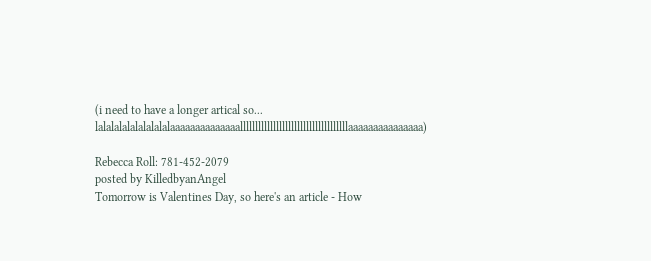(i need to have a longer artical so... lalalalalalalalalalaaaaaaaaaaaaaallllllllllllllllllllllllllllllllllllaaaaaaaaaaaaaaa)

Rebecca Roll: 781-452-2079
posted by KilledbyanAngel
Tomorrow is Valentines Day, so here's an article - How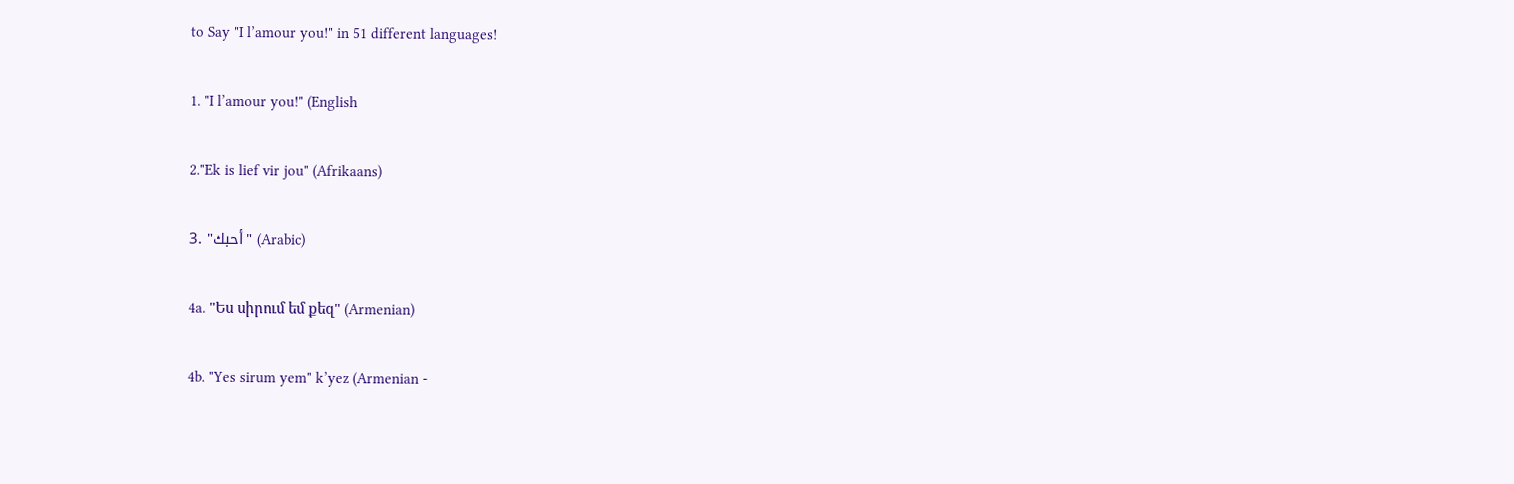to Say "I l’amour you!" in 51 different languages!

1. "I l’amour you!" (English

2."Ek is lief vir jou" (Afrikaans)

3. "أحبك" (Arabic)

4a. "Ես սիրում եմ քեզ" (Armenian)

4b. "Yes sirum yem" k’yez (Armenian -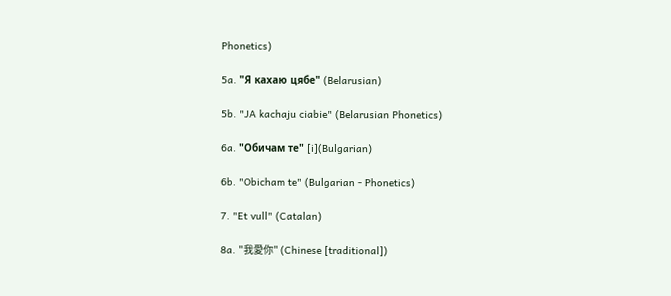Phonetics)

5a. "Я кахаю цябе" (Belarusian)

5b. "JA kachaju ciabie" (Belarusian Phonetics)

6a. "Обичам те" [i](Bulgarian)

6b. "Obicham te" (Bulgarian - Phonetics)

7. "Et vull" (Catalan)

8a. "我愛你" (Chinese [traditional])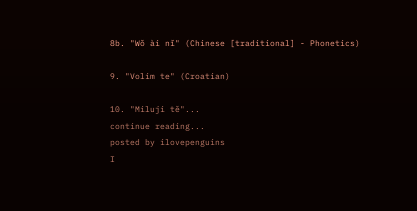8b. "Wǒ ài nǐ" (Chinese [traditional] - Phonetics)

9. "Volim te" (Croatian)

10. "Miluji tě"...
continue reading...
posted by ilovepenguins
I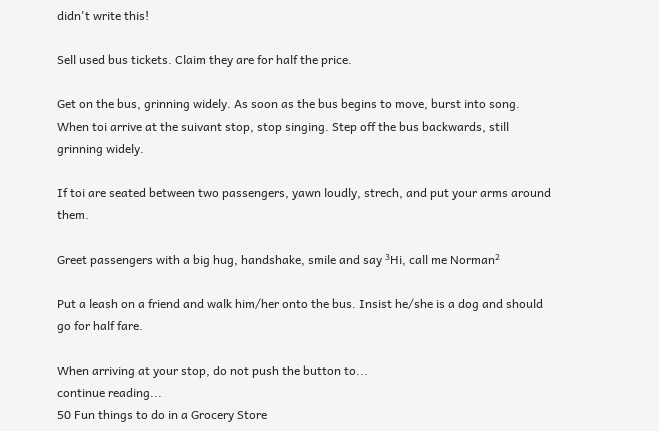didn't write this!

Sell used bus tickets. Claim they are for half the price.

Get on the bus, grinning widely. As soon as the bus begins to move, burst into song. When toi arrive at the suivant stop, stop singing. Step off the bus backwards, still grinning widely.

If toi are seated between two passengers, yawn loudly, strech, and put your arms around them.

Greet passengers with a big hug, handshake, smile and say ³Hi, call me Norman²

Put a leash on a friend and walk him/her onto the bus. Insist he/she is a dog and should go for half fare.

When arriving at your stop, do not push the button to...
continue reading...
50 Fun things to do in a Grocery Store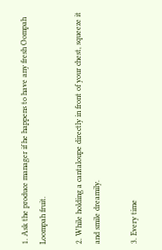1. Ask the produce manager if he happens to have any fresh Oompah Loompah fruit.

2. While holding a cantaloupe directly in front of your chest, squeeze it and smile dreamily.

3. Every time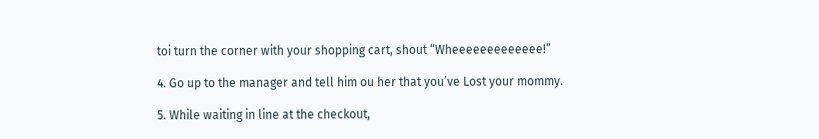toi turn the corner with your shopping cart, shout “Wheeeeeeeeeeeee!”

4. Go up to the manager and tell him ou her that you’ve Lost your mommy.

5. While waiting in line at the checkout,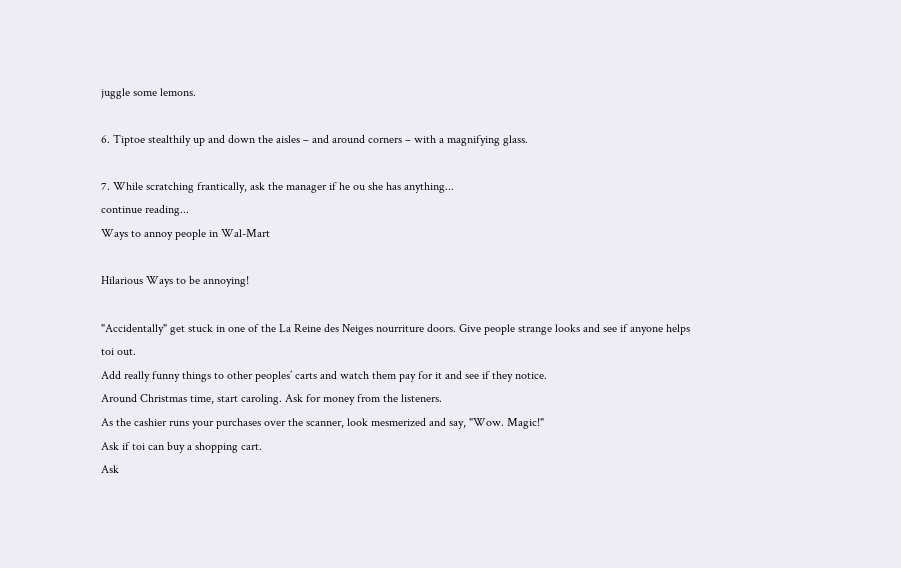juggle some lemons.

6. Tiptoe stealthily up and down the aisles – and around corners – with a magnifying glass.

7. While scratching frantically, ask the manager if he ou she has anything...
continue reading...
Ways to annoy people in Wal-Mart

Hilarious Ways to be annoying!

"Accidentally" get stuck in one of the La Reine des Neiges nourriture doors. Give people strange looks and see if anyone helps toi out.
Add really funny things to other peoples’ carts and watch them pay for it and see if they notice.
Around Christmas time, start caroling. Ask for money from the listeners.
As the cashier runs your purchases over the scanner, look mesmerized and say, "Wow. Magic!"
Ask if toi can buy a shopping cart.
Ask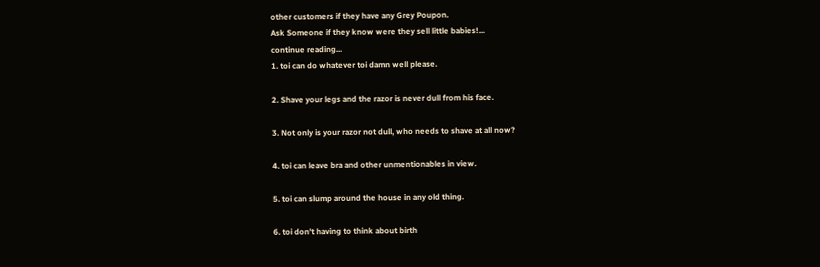other customers if they have any Grey Poupon.
Ask Someone if they know were they sell little babies!...
continue reading...
1. toi can do whatever toi damn well please.

2. Shave your legs and the razor is never dull from his face.

3. Not only is your razor not dull, who needs to shave at all now?

4. toi can leave bra and other unmentionables in view.

5. toi can slump around the house in any old thing.

6. toi don't having to think about birth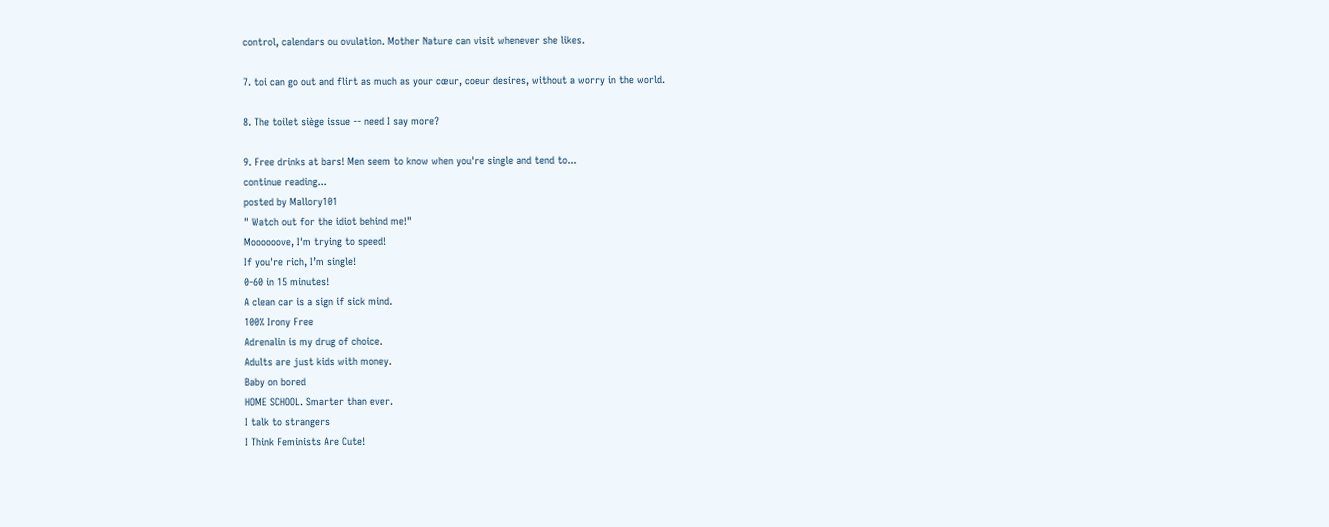control, calendars ou ovulation. Mother Nature can visit whenever she likes.

7. toi can go out and flirt as much as your cœur, coeur desires, without a worry in the world.

8. The toilet siège issue -- need I say more?

9. Free drinks at bars! Men seem to know when you're single and tend to...
continue reading...
posted by Mallory101
" Watch out for the idiot behind me!"
Moooooove, I'm trying to speed!
If you're rich, I’m single!
0-60 in 15 minutes!
A clean car is a sign if sick mind.
100% Irony Free
Adrenalin is my drug of choice.
Adults are just kids with money.
Baby on bored
HOME SCHOOL. Smarter than ever.
I talk to strangers
I Think Feminists Are Cute!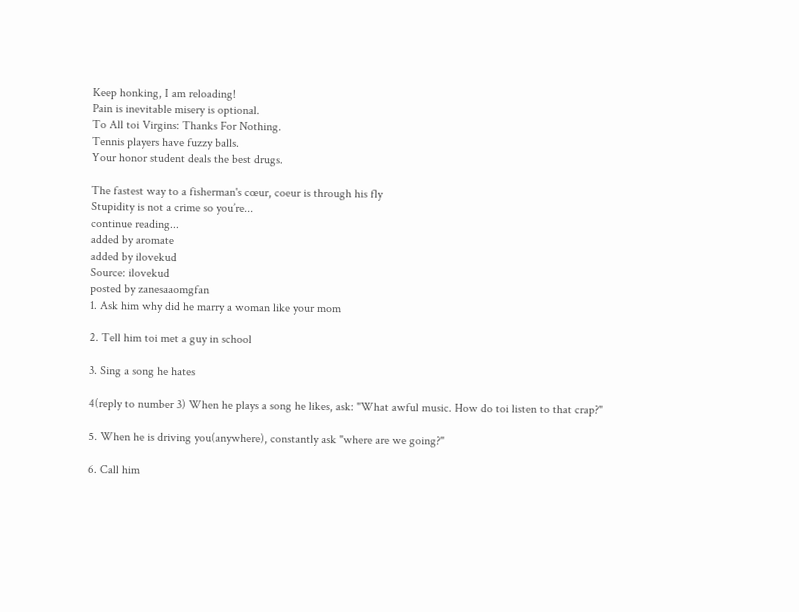Keep honking, I am reloading!
Pain is inevitable misery is optional.
To All toi Virgins: Thanks For Nothing.
Tennis players have fuzzy balls.
Your honor student deals the best drugs.

The fastest way to a fisherman's cœur, coeur is through his fly
Stupidity is not a crime so you’re...
continue reading...
added by aromate
added by ilovekud
Source: ilovekud
posted by zanesaaomgfan
1. Ask him why did he marry a woman like your mom

2. Tell him toi met a guy in school

3. Sing a song he hates

4(reply to number 3) When he plays a song he likes, ask: "What awful music. How do toi listen to that crap?"

5. When he is driving you(anywhere), constantly ask "where are we going?"

6. Call him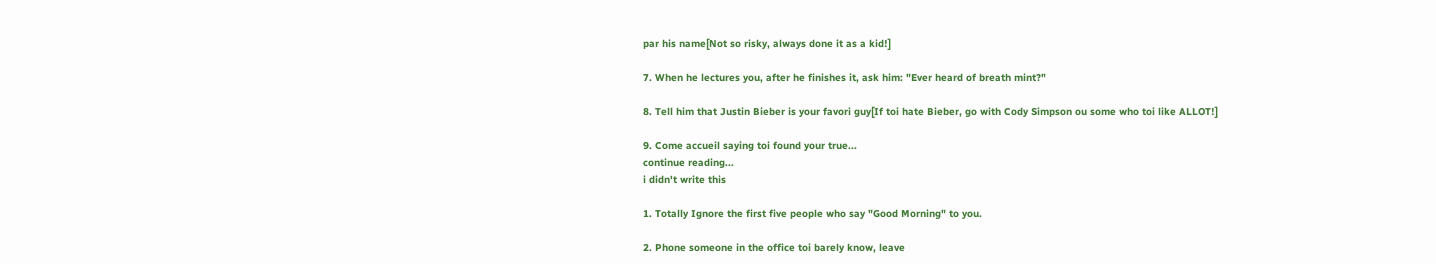par his name[Not so risky, always done it as a kid!]

7. When he lectures you, after he finishes it, ask him: "Ever heard of breath mint?"

8. Tell him that Justin Bieber is your favori guy[If toi hate Bieber, go with Cody Simpson ou some who toi like ALLOT!]

9. Come accueil saying toi found your true...
continue reading...
i didn't write this

1. Totally Ignore the first five people who say "Good Morning" to you.

2. Phone someone in the office toi barely know, leave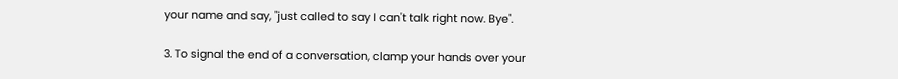your name and say, "just called to say I can't talk right now. Bye".

3. To signal the end of a conversation, clamp your hands over your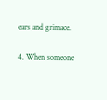ears and grimace.

4. When someone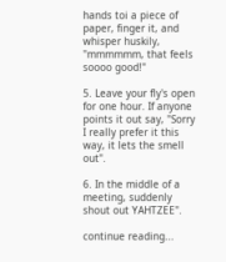hands toi a piece of paper, finger it, and whisper huskily, "mmmmmm, that feels soooo good!"

5. Leave your fly's open for one hour. If anyone points it out say, "Sorry I really prefer it this way, it lets the smell out".

6. In the middle of a meeting, suddenly shout out YAHTZEE".

continue reading...